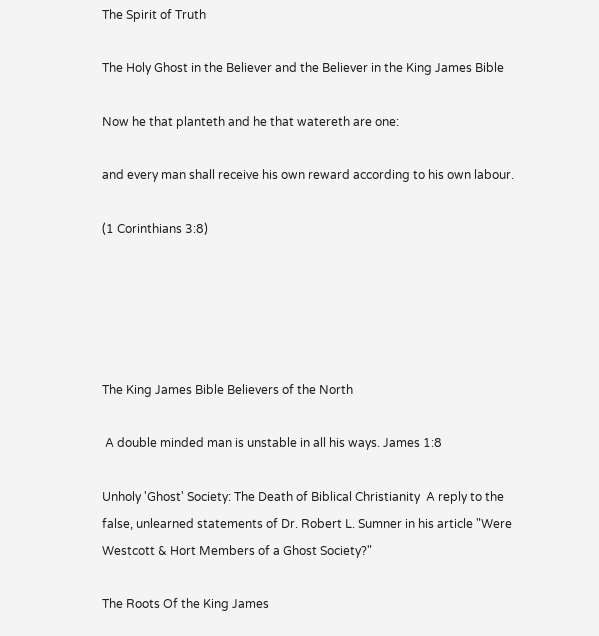The Spirit of Truth

The Holy Ghost in the Believer and the Believer in the King James Bible

Now he that planteth and he that watereth are one:

and every man shall receive his own reward according to his own labour.

(1 Corinthians 3:8)





The King James Bible Believers of the North

 A double minded man is unstable in all his ways. James 1:8

Unholy 'Ghost' Society: The Death of Biblical Christianity  A reply to the false, unlearned statements of Dr. Robert L. Sumner in his article "Were Westcott & Hort Members of a Ghost Society?"

The Roots Of the King James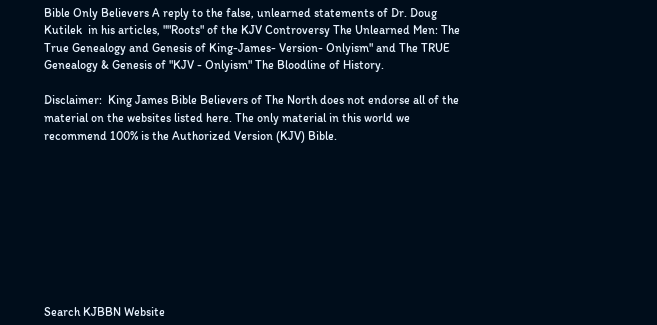Bible Only Believers A reply to the false, unlearned statements of Dr. Doug Kutilek  in his articles, ""Roots" of the KJV Controversy The Unlearned Men: The True Genealogy and Genesis of King-James- Version- Onlyism" and The TRUE Genealogy & Genesis of "KJV - Onlyism" The Bloodline of History.

Disclaimer:  King James Bible Believers of The North does not endorse all of the material on the websites listed here. The only material in this world we recommend 100% is the Authorized Version (KJV) Bible.









Search KJBBN Website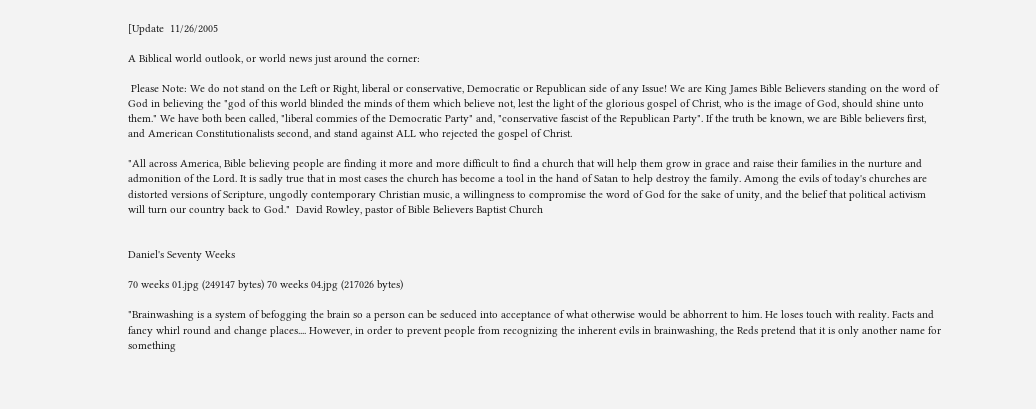[Update  11/26/2005

A Biblical world outlook, or world news just around the corner:

 Please Note: We do not stand on the Left or Right, liberal or conservative, Democratic or Republican side of any Issue! We are King James Bible Believers standing on the word of God in believing the "god of this world blinded the minds of them which believe not, lest the light of the glorious gospel of Christ, who is the image of God, should shine unto them." We have both been called, "liberal commies of the Democratic Party" and, "conservative fascist of the Republican Party". If the truth be known, we are Bible believers first, and American Constitutionalists second, and stand against ALL who rejected the gospel of Christ.

"All across America, Bible believing people are finding it more and more difficult to find a church that will help them grow in grace and raise their families in the nurture and admonition of the Lord. It is sadly true that in most cases the church has become a tool in the hand of Satan to help destroy the family. Among the evils of today's churches are distorted versions of Scripture, ungodly contemporary Christian music, a willingness to compromise the word of God for the sake of unity, and the belief that political activism will turn our country back to God."  David Rowley, pastor of Bible Believers Baptist Church


Daniel's Seventy Weeks

70 weeks 01.jpg (249147 bytes) 70 weeks 04.jpg (217026 bytes)

"Brainwashing is a system of befogging the brain so a person can be seduced into acceptance of what otherwise would be abhorrent to him. He loses touch with reality. Facts and fancy whirl round and change places.... However, in order to prevent people from recognizing the inherent evils in brainwashing, the Reds pretend that it is only another name for something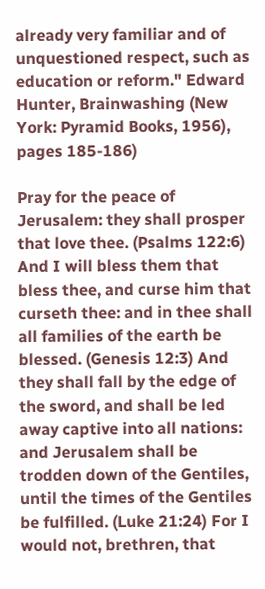already very familiar and of unquestioned respect, such as education or reform." Edward Hunter, Brainwashing (New York: Pyramid Books, 1956), pages 185-186)

Pray for the peace of Jerusalem: they shall prosper that love thee. (Psalms 122:6) And I will bless them that bless thee, and curse him that curseth thee: and in thee shall all families of the earth be blessed. (Genesis 12:3) And they shall fall by the edge of the sword, and shall be led away captive into all nations: and Jerusalem shall be trodden down of the Gentiles, until the times of the Gentiles be fulfilled. (Luke 21:24) For I would not, brethren, that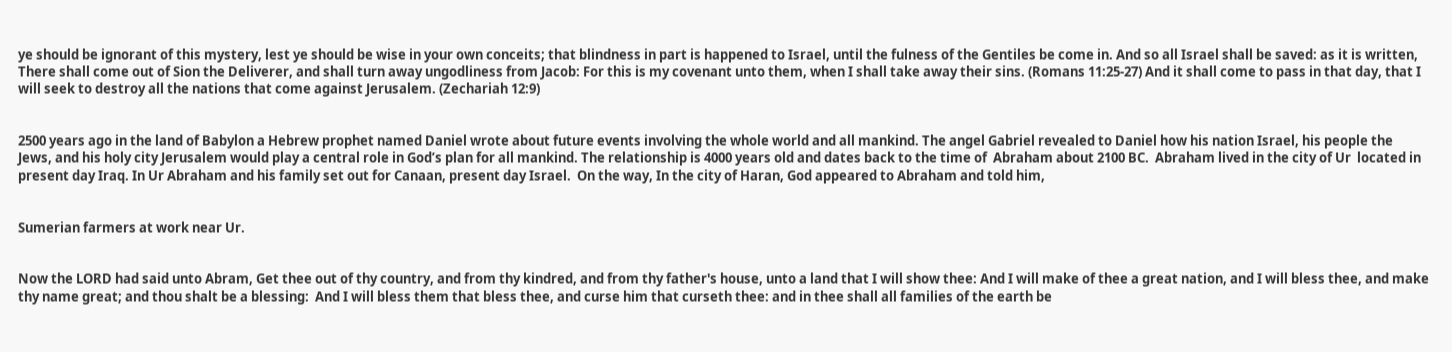ye should be ignorant of this mystery, lest ye should be wise in your own conceits; that blindness in part is happened to Israel, until the fulness of the Gentiles be come in. And so all Israel shall be saved: as it is written, There shall come out of Sion the Deliverer, and shall turn away ungodliness from Jacob: For this is my covenant unto them, when I shall take away their sins. (Romans 11:25-27) And it shall come to pass in that day, that I will seek to destroy all the nations that come against Jerusalem. (Zechariah 12:9)


2500 years ago in the land of Babylon a Hebrew prophet named Daniel wrote about future events involving the whole world and all mankind. The angel Gabriel revealed to Daniel how his nation Israel, his people the Jews, and his holy city Jerusalem would play a central role in God’s plan for all mankind. The relationship is 4000 years old and dates back to the time of  Abraham about 2100 BC.  Abraham lived in the city of Ur  located in present day Iraq. In Ur Abraham and his family set out for Canaan, present day Israel.  On the way, In the city of Haran, God appeared to Abraham and told him,


Sumerian farmers at work near Ur.


Now the LORD had said unto Abram, Get thee out of thy country, and from thy kindred, and from thy father's house, unto a land that I will show thee: And I will make of thee a great nation, and I will bless thee, and make thy name great; and thou shalt be a blessing:  And I will bless them that bless thee, and curse him that curseth thee: and in thee shall all families of the earth be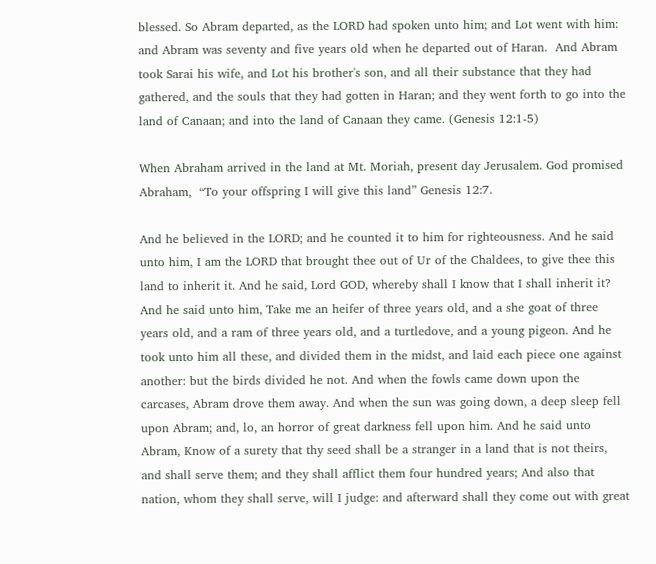blessed. So Abram departed, as the LORD had spoken unto him; and Lot went with him: and Abram was seventy and five years old when he departed out of Haran.  And Abram took Sarai his wife, and Lot his brother's son, and all their substance that they had gathered, and the souls that they had gotten in Haran; and they went forth to go into the land of Canaan; and into the land of Canaan they came. (Genesis 12:1-5)

When Abraham arrived in the land at Mt. Moriah, present day Jerusalem. God promised Abraham,  “To your offspring I will give this land” Genesis 12:7.

And he believed in the LORD; and he counted it to him for righteousness. And he said unto him, I am the LORD that brought thee out of Ur of the Chaldees, to give thee this land to inherit it. And he said, Lord GOD, whereby shall I know that I shall inherit it? And he said unto him, Take me an heifer of three years old, and a she goat of three years old, and a ram of three years old, and a turtledove, and a young pigeon. And he took unto him all these, and divided them in the midst, and laid each piece one against another: but the birds divided he not. And when the fowls came down upon the carcases, Abram drove them away. And when the sun was going down, a deep sleep fell upon Abram; and, lo, an horror of great darkness fell upon him. And he said unto Abram, Know of a surety that thy seed shall be a stranger in a land that is not theirs, and shall serve them; and they shall afflict them four hundred years; And also that nation, whom they shall serve, will I judge: and afterward shall they come out with great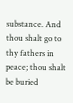substance. And thou shalt go to thy fathers in peace; thou shalt be buried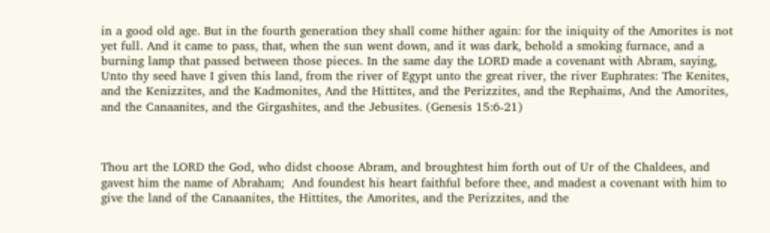in a good old age. But in the fourth generation they shall come hither again: for the iniquity of the Amorites is not yet full. And it came to pass, that, when the sun went down, and it was dark, behold a smoking furnace, and a burning lamp that passed between those pieces. In the same day the LORD made a covenant with Abram, saying, Unto thy seed have I given this land, from the river of Egypt unto the great river, the river Euphrates: The Kenites, and the Kenizzites, and the Kadmonites, And the Hittites, and the Perizzites, and the Rephaims, And the Amorites, and the Canaanites, and the Girgashites, and the Jebusites. (Genesis 15:6-21)



Thou art the LORD the God, who didst choose Abram, and broughtest him forth out of Ur of the Chaldees, and gavest him the name of Abraham;  And foundest his heart faithful before thee, and madest a covenant with him to give the land of the Canaanites, the Hittites, the Amorites, and the Perizzites, and the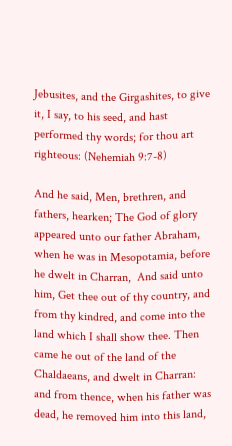Jebusites, and the Girgashites, to give it, I say, to his seed, and hast performed thy words; for thou art righteous: (Nehemiah 9:7-8)

And he said, Men, brethren, and fathers, hearken; The God of glory appeared unto our father Abraham, when he was in Mesopotamia, before he dwelt in Charran,  And said unto him, Get thee out of thy country, and from thy kindred, and come into the land which I shall show thee. Then came he out of the land of the Chaldaeans, and dwelt in Charran: and from thence, when his father was dead, he removed him into this land,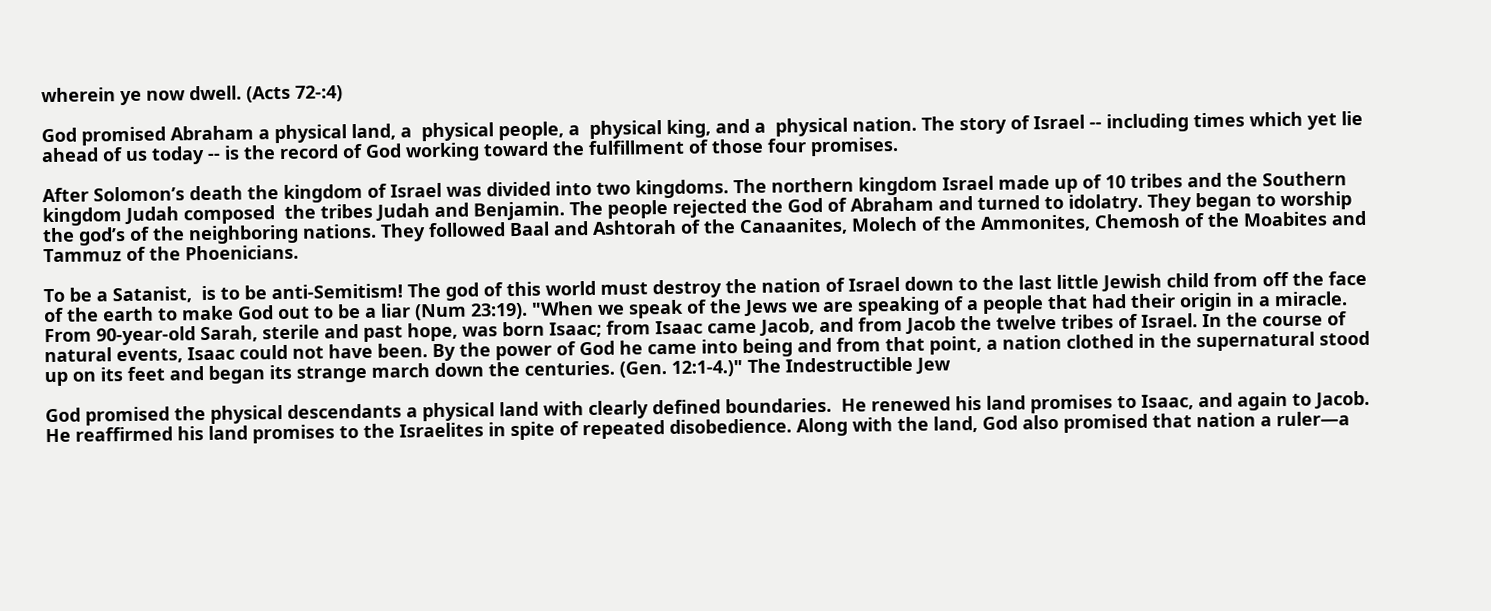wherein ye now dwell. (Acts 72-:4)

God promised Abraham a physical land, a  physical people, a  physical king, and a  physical nation. The story of Israel -- including times which yet lie ahead of us today -- is the record of God working toward the fulfillment of those four promises.

After Solomon’s death the kingdom of Israel was divided into two kingdoms. The northern kingdom Israel made up of 10 tribes and the Southern kingdom Judah composed  the tribes Judah and Benjamin. The people rejected the God of Abraham and turned to idolatry. They began to worship the god’s of the neighboring nations. They followed Baal and Ashtorah of the Canaanites, Molech of the Ammonites, Chemosh of the Moabites and  Tammuz of the Phoenicians.

To be a Satanist,  is to be anti-Semitism! The god of this world must destroy the nation of Israel down to the last little Jewish child from off the face of the earth to make God out to be a liar (Num 23:19). "When we speak of the Jews we are speaking of a people that had their origin in a miracle. From 90-year-old Sarah, sterile and past hope, was born Isaac; from Isaac came Jacob, and from Jacob the twelve tribes of Israel. In the course of natural events, Isaac could not have been. By the power of God he came into being and from that point, a nation clothed in the supernatural stood up on its feet and began its strange march down the centuries. (Gen. 12:1-4.)" The Indestructible Jew

God promised the physical descendants a physical land with clearly defined boundaries.  He renewed his land promises to Isaac, and again to Jacob.  He reaffirmed his land promises to the Israelites in spite of repeated disobedience. Along with the land, God also promised that nation a ruler—a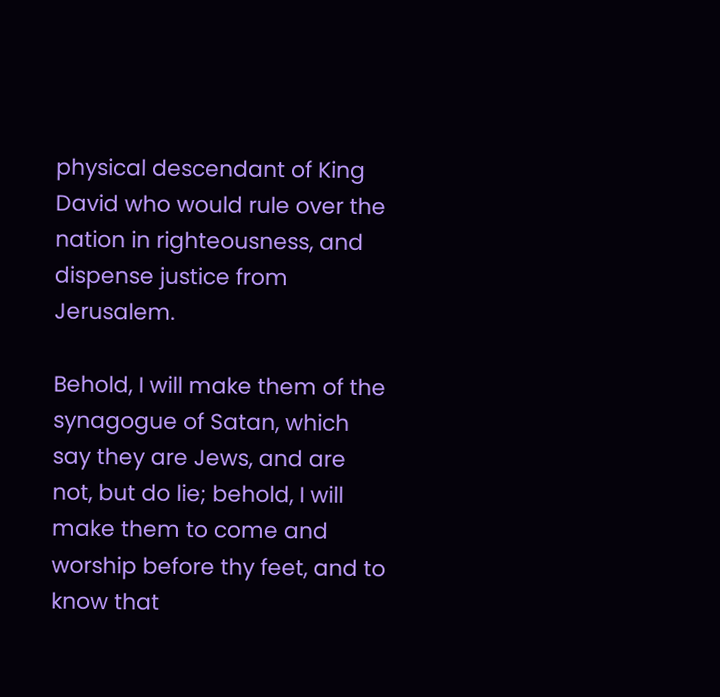physical descendant of King David who would rule over the nation in righteousness, and dispense justice from Jerusalem.

Behold, I will make them of the synagogue of Satan, which say they are Jews, and are not, but do lie; behold, I will make them to come and worship before thy feet, and to know that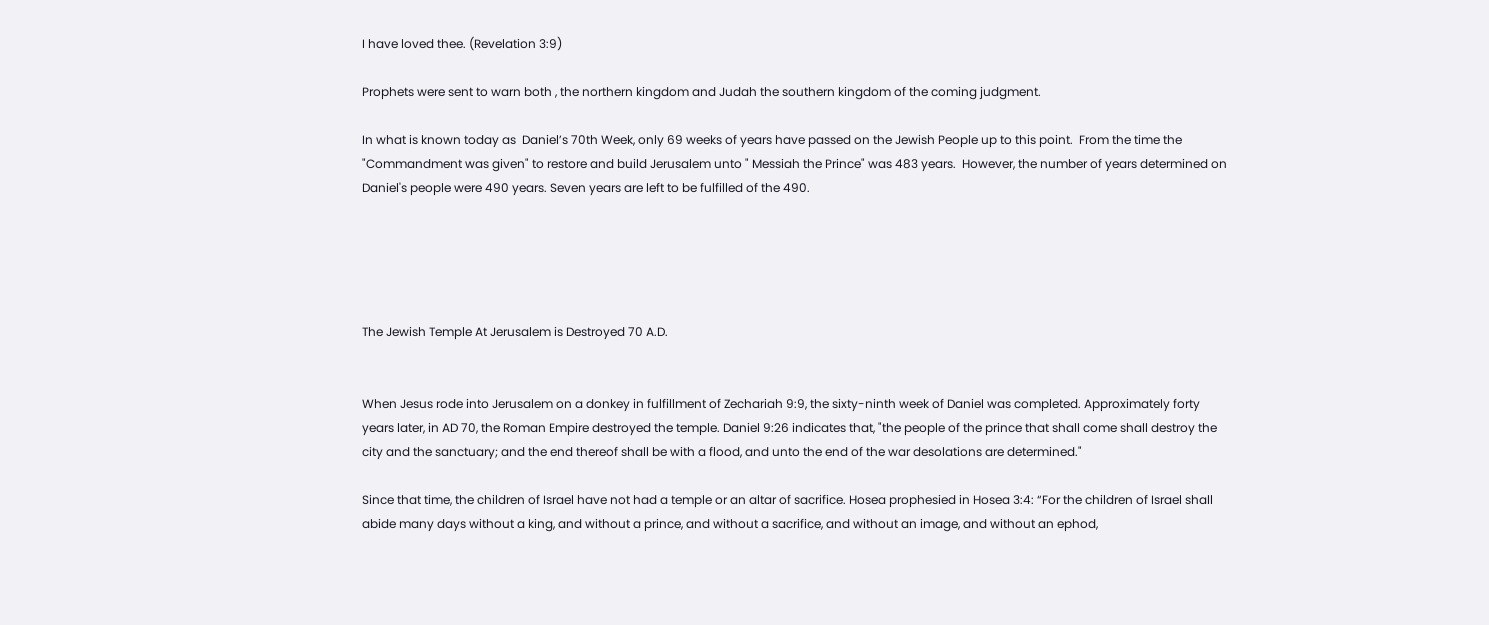I have loved thee. (Revelation 3:9)

Prophets were sent to warn both , the northern kingdom and Judah the southern kingdom of the coming judgment.

In what is known today as  Daniel’s 70th Week, only 69 weeks of years have passed on the Jewish People up to this point.  From the time the "Commandment was given" to restore and build Jerusalem unto " Messiah the Prince" was 483 years.  However, the number of years determined on Daniel's people were 490 years. Seven years are left to be fulfilled of the 490.





The Jewish Temple At Jerusalem is Destroyed 70 A.D.


When Jesus rode into Jerusalem on a donkey in fulfillment of Zechariah 9:9, the sixty-ninth week of Daniel was completed. Approximately forty years later, in AD 70, the Roman Empire destroyed the temple. Daniel 9:26 indicates that, "the people of the prince that shall come shall destroy the city and the sanctuary; and the end thereof shall be with a flood, and unto the end of the war desolations are determined."

Since that time, the children of Israel have not had a temple or an altar of sacrifice. Hosea prophesied in Hosea 3:4: “For the children of Israel shall abide many days without a king, and without a prince, and without a sacrifice, and without an image, and without an ephod,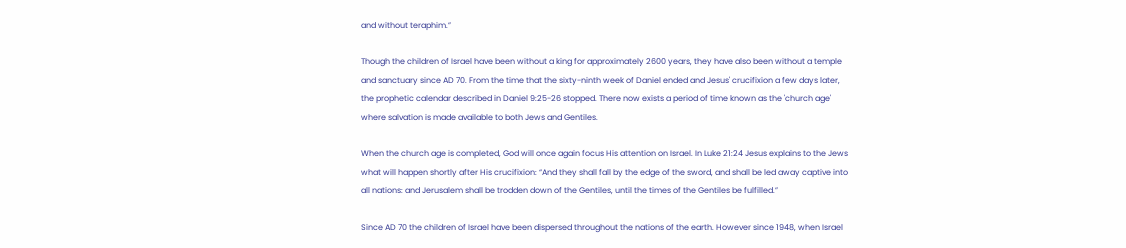and without teraphim.”

Though the children of Israel have been without a king for approximately 2600 years, they have also been without a temple and sanctuary since AD 70. From the time that the sixty-ninth week of Daniel ended and Jesus' crucifixion a few days later, the prophetic calendar described in Daniel 9:25-26 stopped. There now exists a period of time known as the 'church age' where salvation is made available to both Jews and Gentiles.

When the church age is completed, God will once again focus His attention on Israel. In Luke 21:24 Jesus explains to the Jews what will happen shortly after His crucifixion: “And they shall fall by the edge of the sword, and shall be led away captive into all nations: and Jerusalem shall be trodden down of the Gentiles, until the times of the Gentiles be fulfilled.”

Since AD 70 the children of Israel have been dispersed throughout the nations of the earth. However since 1948, when Israel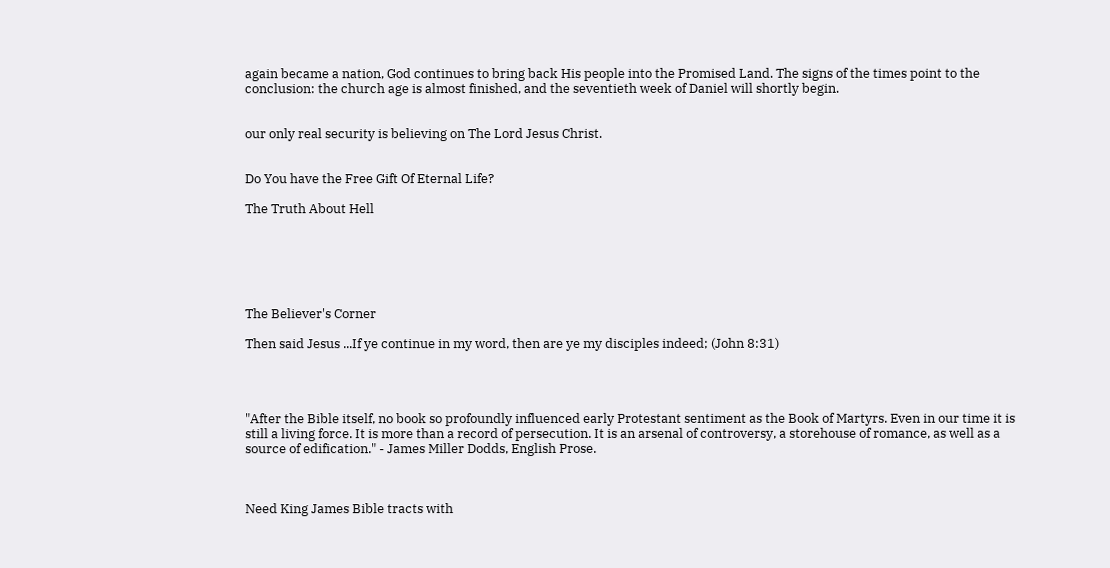again became a nation, God continues to bring back His people into the Promised Land. The signs of the times point to the conclusion: the church age is almost finished, and the seventieth week of Daniel will shortly begin.


our only real security is believing on The Lord Jesus Christ.


Do You have the Free Gift Of Eternal Life?

The Truth About Hell






The Believer's Corner

Then said Jesus ...If ye continue in my word, then are ye my disciples indeed; (John 8:31)




"After the Bible itself, no book so profoundly influenced early Protestant sentiment as the Book of Martyrs. Even in our time it is still a living force. It is more than a record of persecution. It is an arsenal of controversy, a storehouse of romance, as well as a source of edification." - James Miller Dodds, English Prose.



Need King James Bible tracts with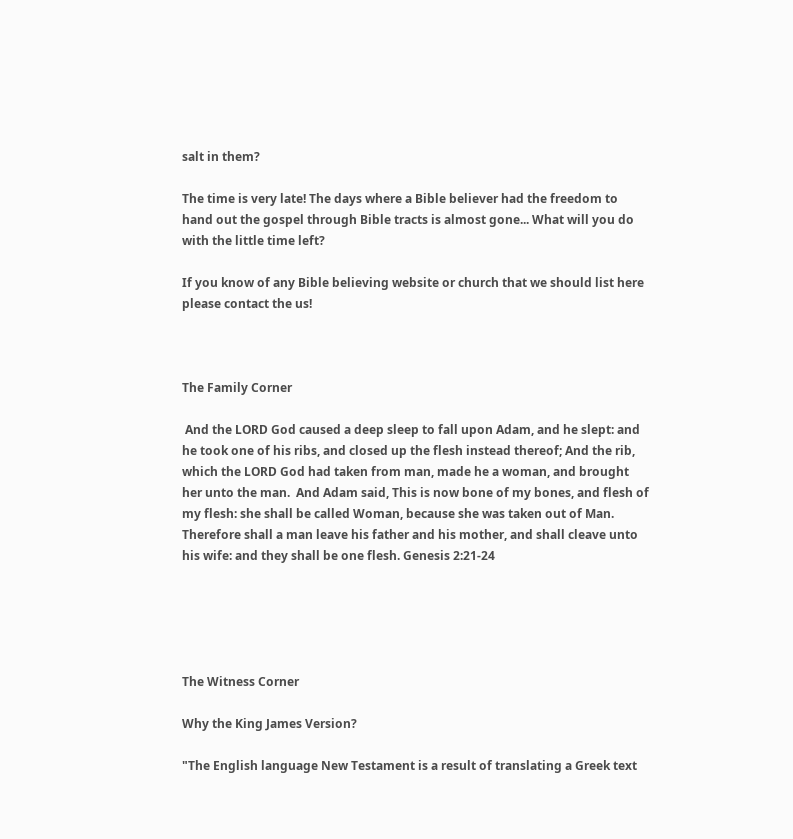salt in them?

The time is very late! The days where a Bible believer had the freedom to hand out the gospel through Bible tracts is almost gone... What will you do with the little time left?

If you know of any Bible believing website or church that we should list here please contact the us!



The Family Corner

 And the LORD God caused a deep sleep to fall upon Adam, and he slept: and he took one of his ribs, and closed up the flesh instead thereof; And the rib, which the LORD God had taken from man, made he a woman, and brought her unto the man.  And Adam said, This is now bone of my bones, and flesh of my flesh: she shall be called Woman, because she was taken out of Man. Therefore shall a man leave his father and his mother, and shall cleave unto his wife: and they shall be one flesh. Genesis 2:21-24





The Witness Corner

Why the King James Version?

"The English language New Testament is a result of translating a Greek text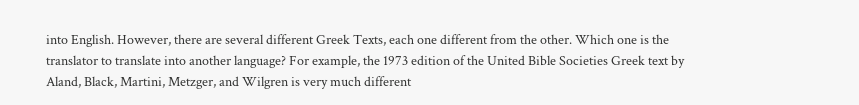into English. However, there are several different Greek Texts, each one different from the other. Which one is the translator to translate into another language? For example, the 1973 edition of the United Bible Societies Greek text by Aland, Black, Martini, Metzger, and Wilgren is very much different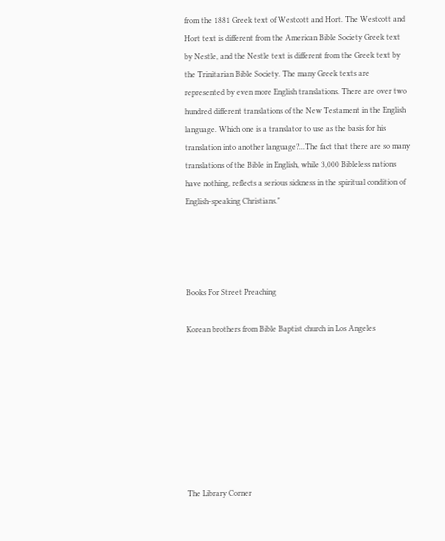from the 1881 Greek text of Westcott and Hort. The Westcott and Hort text is different from the American Bible Society Greek text by Nestle, and the Nestle text is different from the Greek text by the Trinitarian Bible Society. The many Greek texts are represented by even more English translations. There are over two hundred different translations of the New Testament in the English language. Which one is a translator to use as the basis for his translation into another language?...The fact that there are so many translations of the Bible in English, while 3,000 Bibleless nations have nothing, reflects a serious sickness in the spiritual condition of English-speaking Christians."




Books For Street Preaching

Korean brothers from Bible Baptist church in Los Angeles








The Library Corner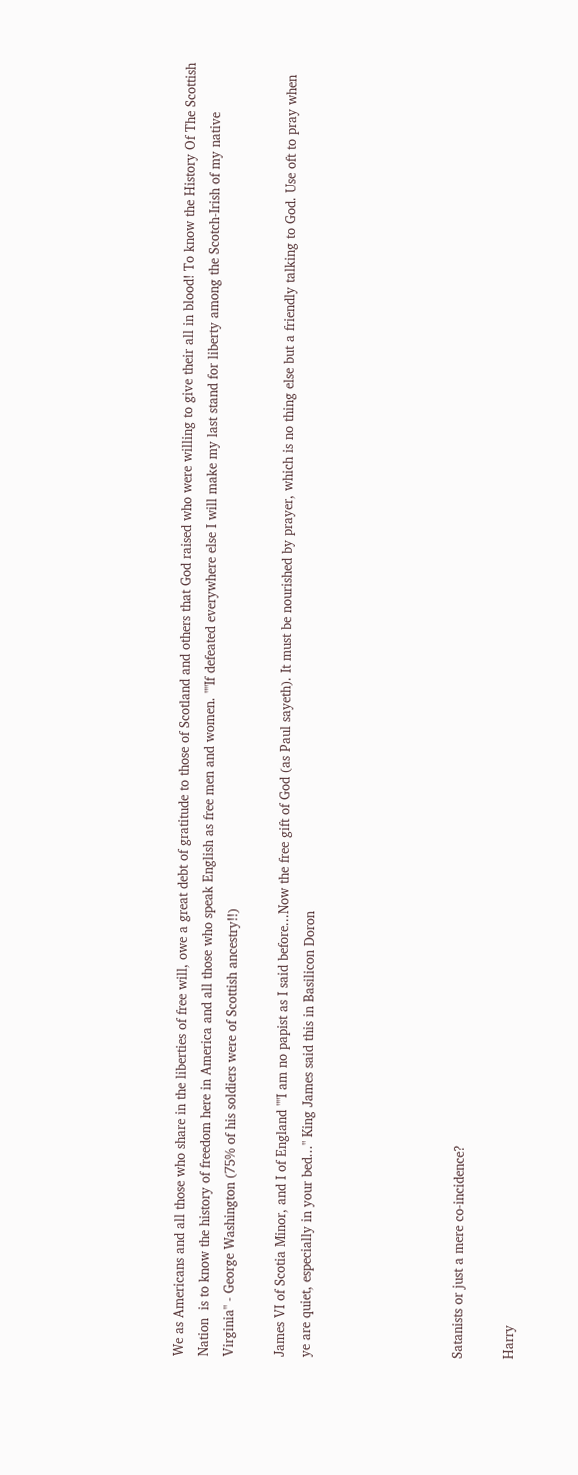We as Americans and all those who share in the liberties of free will, owe a great debt of gratitude to those of Scotland and others that God raised who were willing to give their all in blood! To know the History Of The Scottish Nation  is to know the history of freedom here in America and all those who speak English as free men and women. ""If defeated everywhere else I will make my last stand for liberty among the Scotch-Irish of my native Virginia" - George Washington (75% of his soldiers were of Scottish ancestry!!)

James VI of Scotia Minor, and I of England ""I am no papist as I said before...Now the free gift of God (as Paul sayeth). It must be nourished by prayer, which is no thing else but a friendly talking to God. Use oft to pray when ye are quiet, especially in your bed..." King James said this in Basilicon Doron





Satanists or just a mere co-incidence?

Harry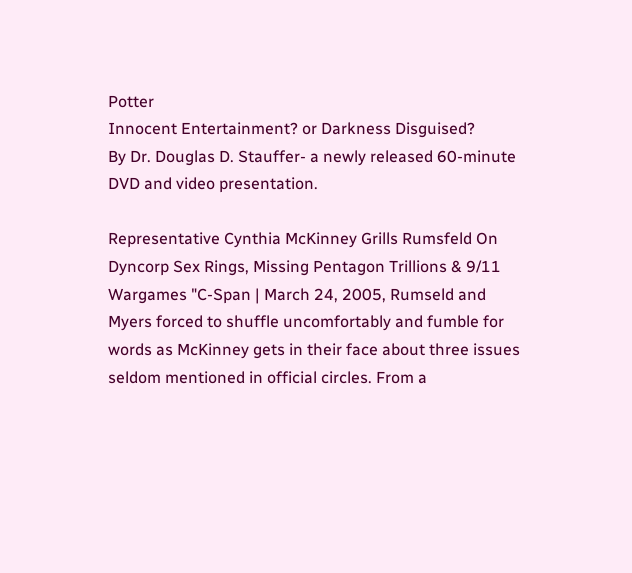Potter
Innocent Entertainment? or Darkness Disguised?
By Dr. Douglas D. Stauffer- a newly released 60-minute DVD and video presentation.

Representative Cynthia McKinney Grills Rumsfeld On Dyncorp Sex Rings, Missing Pentagon Trillions & 9/11 Wargames "C-Span | March 24, 2005, Rumseld and Myers forced to shuffle uncomfortably and fumble for words as McKinney gets in their face about three issues seldom mentioned in official circles. From a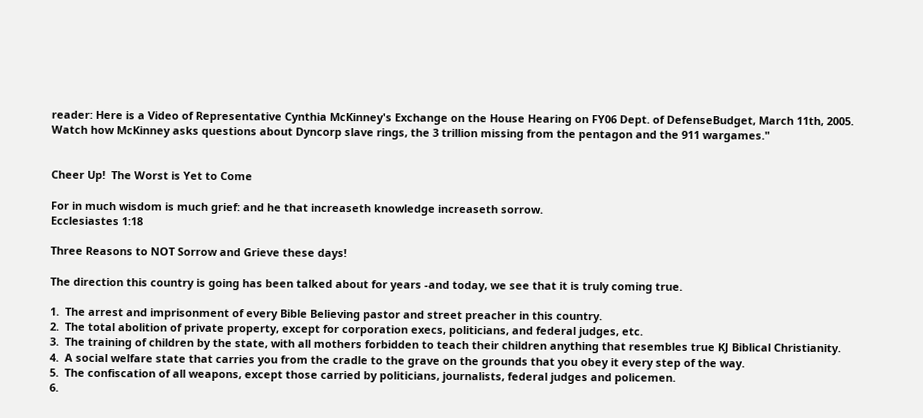reader: Here is a Video of Representative Cynthia McKinney's Exchange on the House Hearing on FY06 Dept. of DefenseBudget, March 11th, 2005. Watch how McKinney asks questions about Dyncorp slave rings, the 3 trillion missing from the pentagon and the 911 wargames."


Cheer Up!  The Worst is Yet to Come

For in much wisdom is much grief: and he that increaseth knowledge increaseth sorrow.
Ecclesiastes 1:18

Three Reasons to NOT Sorrow and Grieve these days!

The direction this country is going has been talked about for years -and today, we see that it is truly coming true.

1.  The arrest and imprisonment of every Bible Believing pastor and street preacher in this country.
2.  The total abolition of private property, except for corporation execs, politicians, and federal judges, etc.
3.  The training of children by the state, with all mothers forbidden to teach their children anything that resembles true KJ Biblical Christianity.
4.  A social welfare state that carries you from the cradle to the grave on the grounds that you obey it every step of the way.
5.  The confiscation of all weapons, except those carried by politicians, journalists, federal judges and policemen.
6.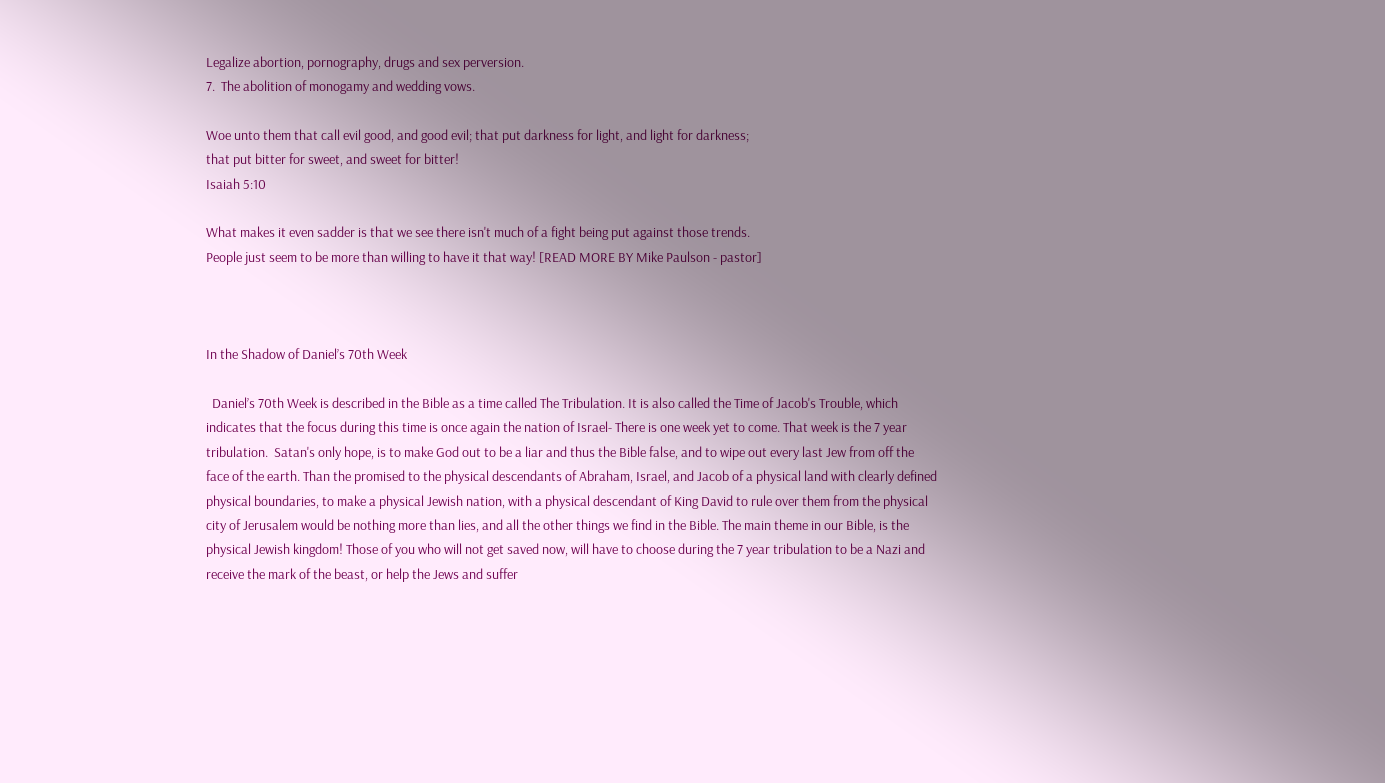Legalize abortion, pornography, drugs and sex perversion.
7.  The abolition of monogamy and wedding vows.

Woe unto them that call evil good, and good evil; that put darkness for light, and light for darkness;
that put bitter for sweet, and sweet for bitter!
Isaiah 5:10

What makes it even sadder is that we see there isn't much of a fight being put against those trends.
People just seem to be more than willing to have it that way! [READ MORE BY Mike Paulson - pastor]



In the Shadow of Daniel’s 70th Week

  Daniel’s 70th Week is described in the Bible as a time called The Tribulation. It is also called the Time of Jacob's Trouble, which indicates that the focus during this time is once again the nation of Israel- There is one week yet to come. That week is the 7 year tribulation.  Satan's only hope, is to make God out to be a liar and thus the Bible false, and to wipe out every last Jew from off the face of the earth. Than the promised to the physical descendants of Abraham, Israel, and Jacob of a physical land with clearly defined physical boundaries, to make a physical Jewish nation, with a physical descendant of King David to rule over them from the physical city of Jerusalem would be nothing more than lies, and all the other things we find in the Bible. The main theme in our Bible, is the physical Jewish kingdom! Those of you who will not get saved now, will have to choose during the 7 year tribulation to be a Nazi and receive the mark of the beast, or help the Jews and suffer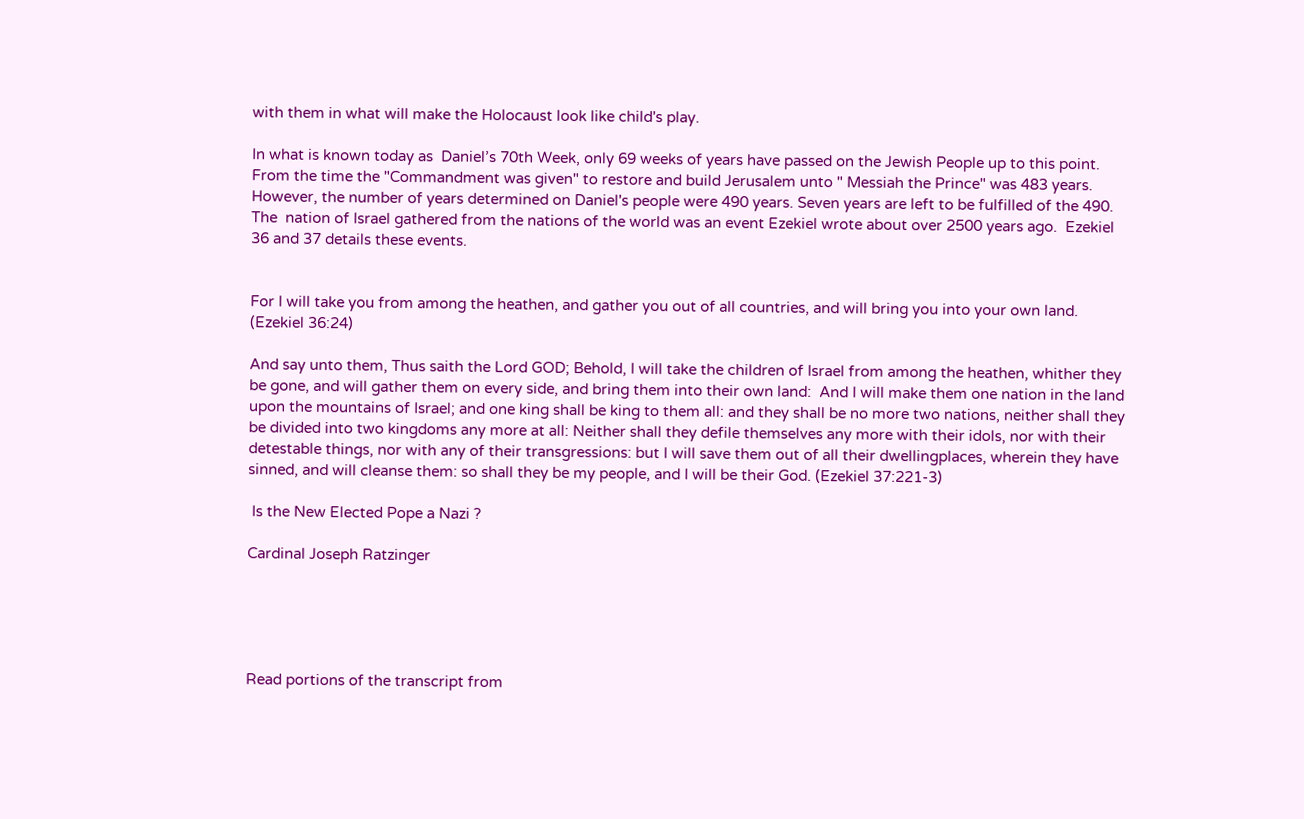with them in what will make the Holocaust look like child's play.

In what is known today as  Daniel’s 70th Week, only 69 weeks of years have passed on the Jewish People up to this point.  From the time the "Commandment was given" to restore and build Jerusalem unto " Messiah the Prince" was 483 years.  However, the number of years determined on Daniel's people were 490 years. Seven years are left to be fulfilled of the 490. The  nation of Israel gathered from the nations of the world was an event Ezekiel wrote about over 2500 years ago.  Ezekiel 36 and 37 details these events.


For I will take you from among the heathen, and gather you out of all countries, and will bring you into your own land. (Ezekiel 36:24)

And say unto them, Thus saith the Lord GOD; Behold, I will take the children of Israel from among the heathen, whither they be gone, and will gather them on every side, and bring them into their own land:  And I will make them one nation in the land upon the mountains of Israel; and one king shall be king to them all: and they shall be no more two nations, neither shall they be divided into two kingdoms any more at all: Neither shall they defile themselves any more with their idols, nor with their detestable things, nor with any of their transgressions: but I will save them out of all their dwellingplaces, wherein they have sinned, and will cleanse them: so shall they be my people, and I will be their God. (Ezekiel 37:221-3)

 Is the New Elected Pope a Nazi ?

Cardinal Joseph Ratzinger





Read portions of the transcript from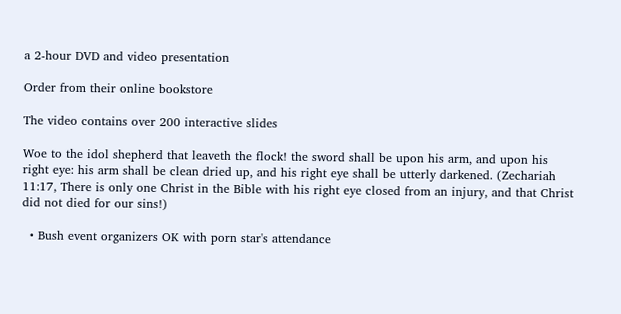a 2-hour DVD and video presentation

Order from their online bookstore

The video contains over 200 interactive slides

Woe to the idol shepherd that leaveth the flock! the sword shall be upon his arm, and upon his right eye: his arm shall be clean dried up, and his right eye shall be utterly darkened. (Zechariah 11:17, There is only one Christ in the Bible with his right eye closed from an injury, and that Christ did not died for our sins!)

  • Bush event organizers OK with porn star's attendance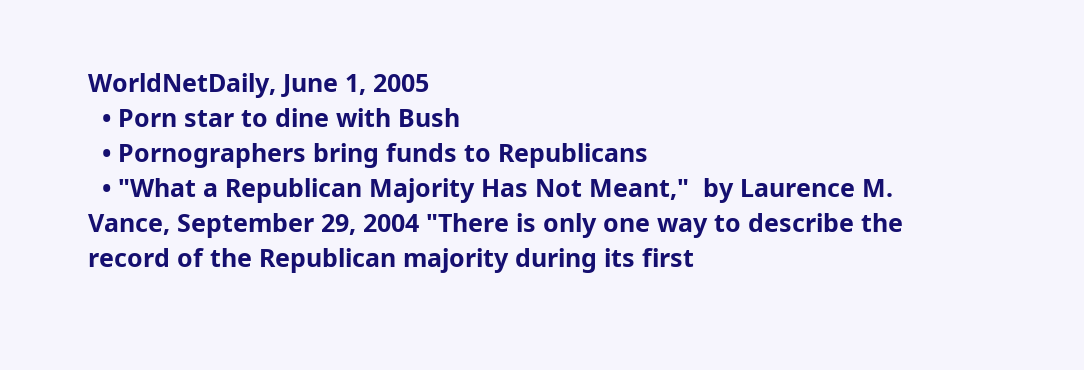WorldNetDaily, June 1, 2005
  • Porn star to dine with Bush
  • Pornographers bring funds to Republicans
  • "What a Republican Majority Has Not Meant,"  by Laurence M. Vance, September 29, 2004 "There is only one way to describe the record of the Republican majority during its first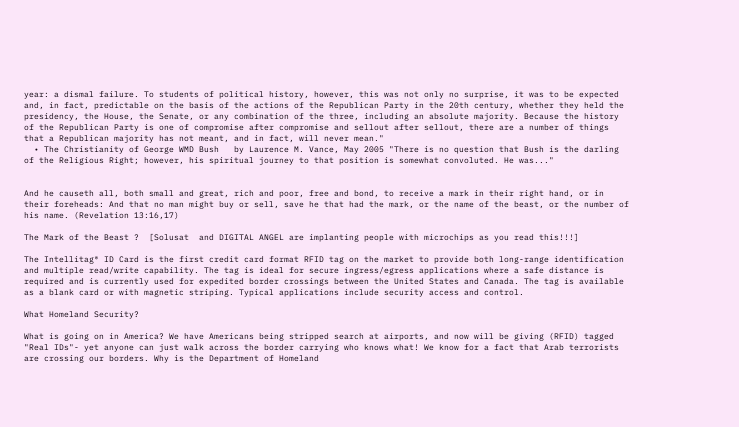year: a dismal failure. To students of political history, however, this was not only no surprise, it was to be expected and, in fact, predictable on the basis of the actions of the Republican Party in the 20th century, whether they held the presidency, the House, the Senate, or any combination of the three, including an absolute majority. Because the history of the Republican Party is one of compromise after compromise and sellout after sellout, there are a number of things that a Republican majority has not meant, and in fact, will never mean."
  • The Christianity of George WMD Bush   by Laurence M. Vance, May 2005 "There is no question that Bush is the darling of the Religious Right; however, his spiritual journey to that position is somewhat convoluted. He was..."


And he causeth all, both small and great, rich and poor, free and bond, to receive a mark in their right hand, or in their foreheads: And that no man might buy or sell, save he that had the mark, or the name of the beast, or the number of his name. (Revelation 13:16,17)

The Mark of the Beast ?  [Solusat  and DIGITAL ANGEL are implanting people with microchips as you read this!!!]

The Intellitag® ID Card is the first credit card format RFID tag on the market to provide both long-range identification and multiple read/write capability. The tag is ideal for secure ingress/egress applications where a safe distance is required and is currently used for expedited border crossings between the United States and Canada. The tag is available as a blank card or with magnetic striping. Typical applications include security access and control.

What Homeland Security?

What is going on in America? We have Americans being stripped search at airports, and now will be giving (RFID) tagged "Real IDs"- yet anyone can just walk across the border carrying who knows what! We know for a fact that Arab terrorists are crossing our borders. Why is the Department of Homeland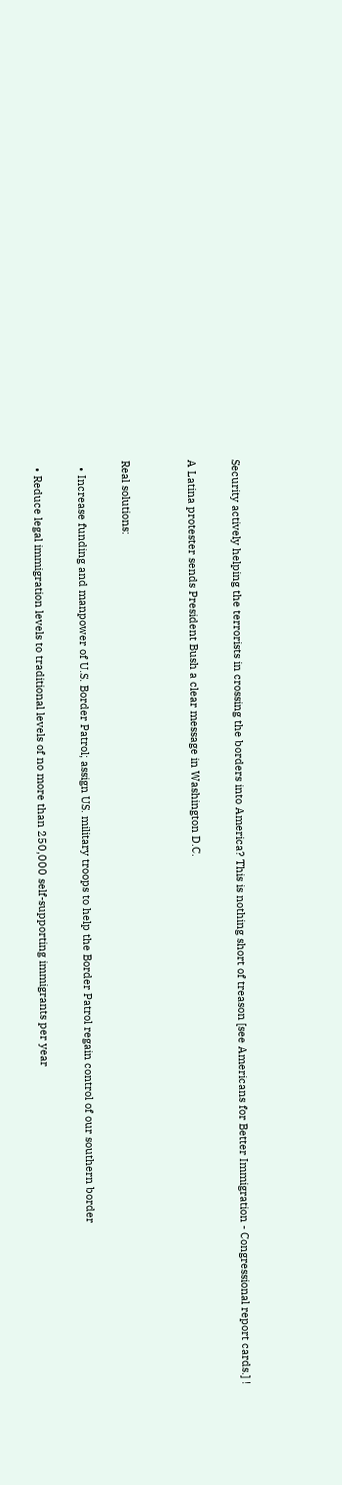Security actively helping the terrorists in crossing the borders into America? This is nothing short of treason [see Americans for Better Immigration - Congressional report cards.] !

A Latina protester sends President Bush a clear message in Washington D.C.


Real solutions:

  • Increase funding and manpower of U.S. Border Patrol; assign US. military troops to help the Border Patrol regain control of our southern border

  • Reduce legal immigration levels to traditional levels of no more than 250,000 self-supporting immigrants per year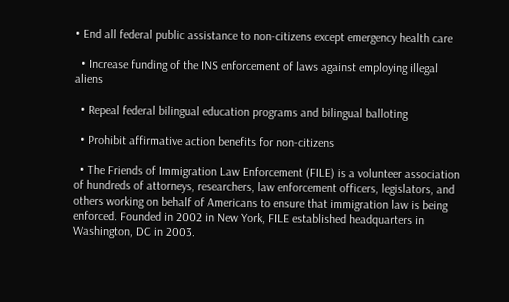• End all federal public assistance to non-citizens except emergency health care

  • Increase funding of the INS enforcement of laws against employing illegal aliens

  • Repeal federal bilingual education programs and bilingual balloting

  • Prohibit affirmative action benefits for non-citizens

  • The Friends of Immigration Law Enforcement (FILE) is a volunteer association of hundreds of attorneys, researchers, law enforcement officers, legislators, and others working on behalf of Americans to ensure that immigration law is being enforced. Founded in 2002 in New York, FILE established headquarters in Washington, DC in 2003.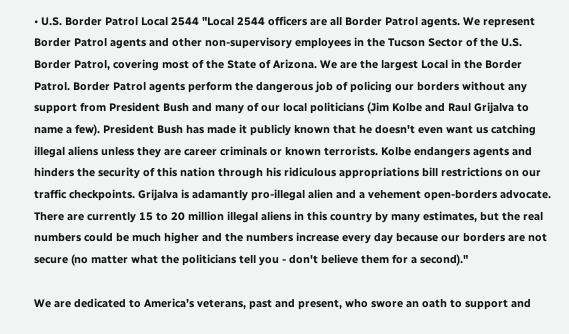• U.S. Border Patrol Local 2544 "Local 2544 officers are all Border Patrol agents. We represent Border Patrol agents and other non-supervisory employees in the Tucson Sector of the U.S. Border Patrol, covering most of the State of Arizona. We are the largest Local in the Border Patrol. Border Patrol agents perform the dangerous job of policing our borders without any support from President Bush and many of our local politicians (Jim Kolbe and Raul Grijalva to name a few). President Bush has made it publicly known that he doesn't even want us catching illegal aliens unless they are career criminals or known terrorists. Kolbe endangers agents and hinders the security of this nation through his ridiculous appropriations bill restrictions on our traffic checkpoints. Grijalva is adamantly pro-illegal alien and a vehement open-borders advocate. There are currently 15 to 20 million illegal aliens in this country by many estimates, but the real numbers could be much higher and the numbers increase every day because our borders are not secure (no matter what the politicians tell you - don't believe them for a second)."

We are dedicated to America’s veterans, past and present, who swore an oath to support and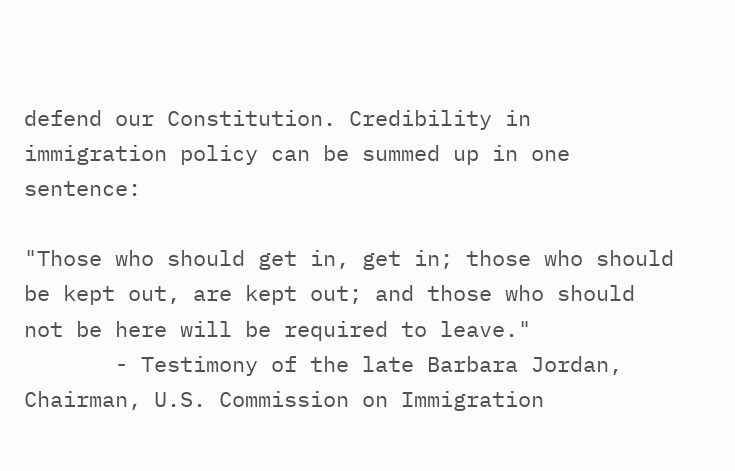defend our Constitution. Credibility in immigration policy can be summed up in one sentence:

"Those who should get in, get in; those who should be kept out, are kept out; and those who should not be here will be required to leave."
       - Testimony of the late Barbara Jordan, Chairman, U.S. Commission on Immigration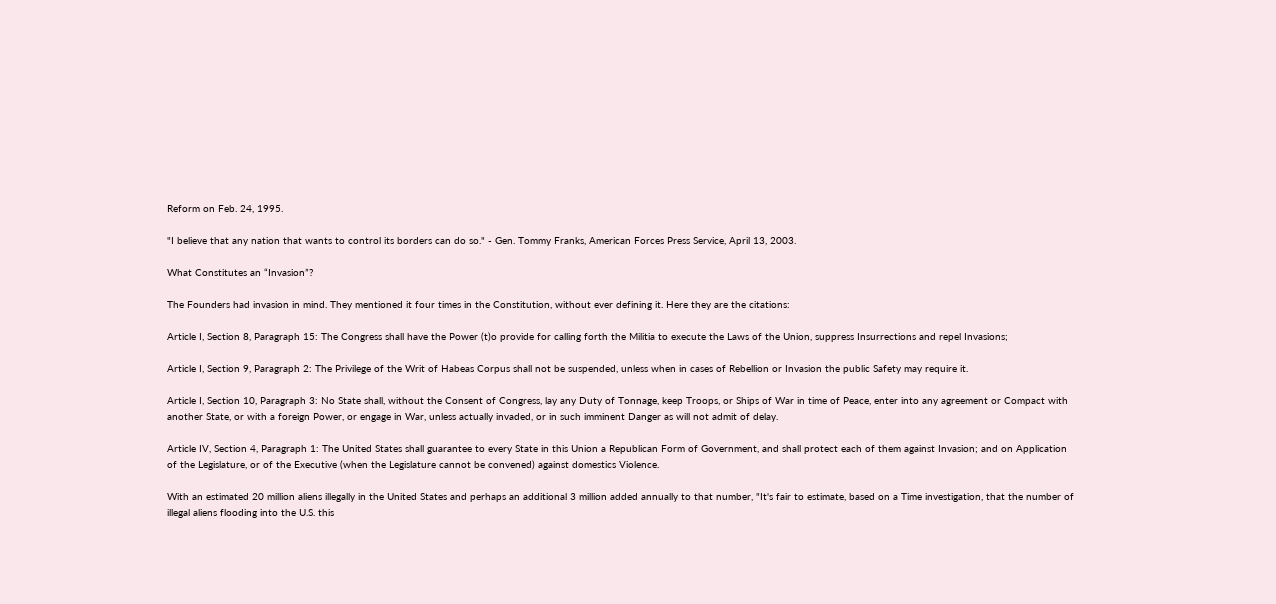Reform on Feb. 24, 1995.

"I believe that any nation that wants to control its borders can do so." - Gen. Tommy Franks, American Forces Press Service, April 13, 2003.

What Constitutes an “Invasion”?

The Founders had invasion in mind. They mentioned it four times in the Constitution, without ever defining it. Here they are the citations:

Article I, Section 8, Paragraph 15: The Congress shall have the Power (t)o provide for calling forth the Militia to execute the Laws of the Union, suppress Insurrections and repel Invasions;

Article I, Section 9, Paragraph 2: The Privilege of the Writ of Habeas Corpus shall not be suspended, unless when in cases of Rebellion or Invasion the public Safety may require it.

Article I, Section 10, Paragraph 3: No State shall, without the Consent of Congress, lay any Duty of Tonnage, keep Troops, or Ships of War in time of Peace, enter into any agreement or Compact with another State, or with a foreign Power, or engage in War, unless actually invaded, or in such imminent Danger as will not admit of delay.

Article IV, Section 4, Paragraph 1: The United States shall guarantee to every State in this Union a Republican Form of Government, and shall protect each of them against Invasion; and on Application of the Legislature, or of the Executive (when the Legislature cannot be convened) against domestics Violence.

With an estimated 20 million aliens illegally in the United States and perhaps an additional 3 million added annually to that number, "It's fair to estimate, based on a Time investigation, that the number of illegal aliens flooding into the U.S. this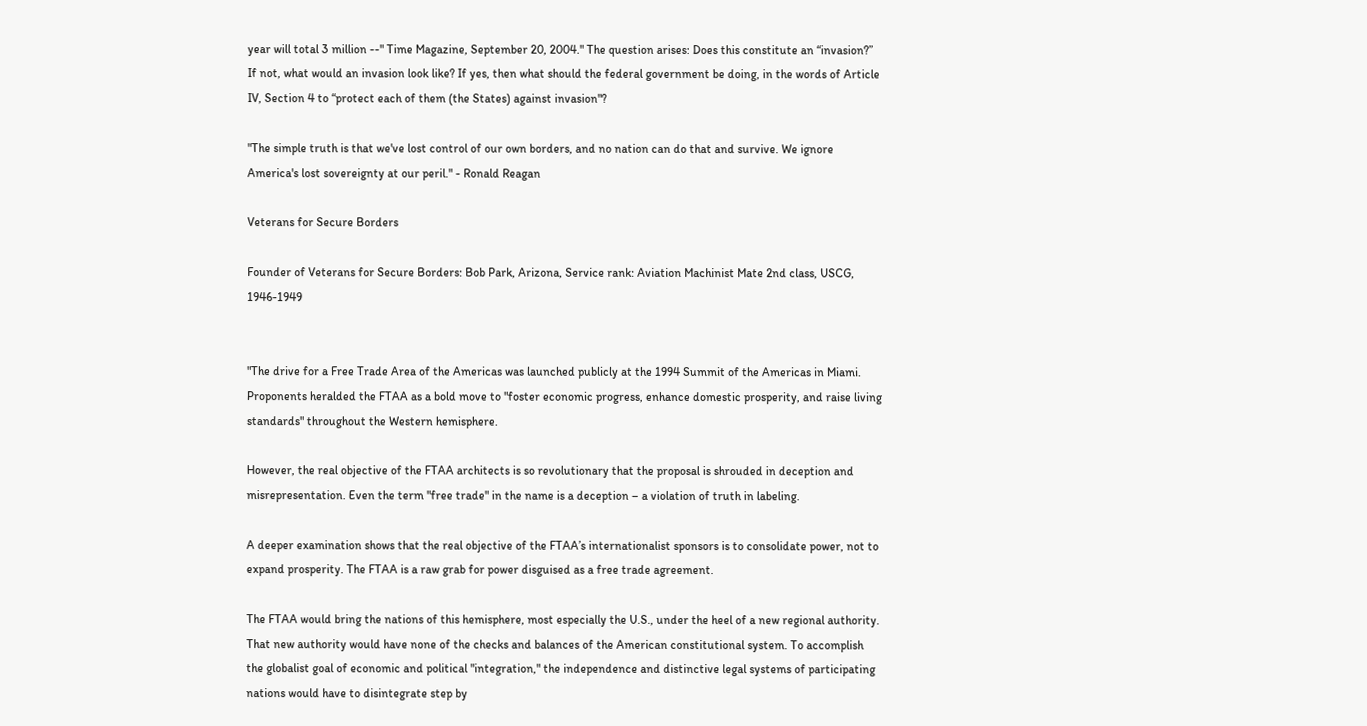year will total 3 million --" Time Magazine, September 20, 2004." The question arises: Does this constitute an “invasion?” If not, what would an invasion look like? If yes, then what should the federal government be doing, in the words of Article IV, Section 4 to “protect each of them (the States) against invasion"?

"The simple truth is that we've lost control of our own borders, and no nation can do that and survive. We ignore America's lost sovereignty at our peril." - Ronald Reagan

Veterans for Secure Borders

Founder of Veterans for Secure Borders: Bob Park, Arizona, Service rank: Aviation Machinist Mate 2nd class, USCG, 1946-1949


"The drive for a Free Trade Area of the Americas was launched publicly at the 1994 Summit of the Americas in Miami. Proponents heralded the FTAA as a bold move to "foster economic progress, enhance domestic prosperity, and raise living standards" throughout the Western hemisphere.

However, the real objective of the FTAA architects is so revolutionary that the proposal is shrouded in deception and misrepresentation. Even the term "free trade" in the name is a deception – a violation of truth in labeling.

A deeper examination shows that the real objective of the FTAA’s internationalist sponsors is to consolidate power, not to expand prosperity. The FTAA is a raw grab for power disguised as a free trade agreement.

The FTAA would bring the nations of this hemisphere, most especially the U.S., under the heel of a new regional authority. That new authority would have none of the checks and balances of the American constitutional system. To accomplish the globalist goal of economic and political "integration," the independence and distinctive legal systems of participating nations would have to disintegrate step by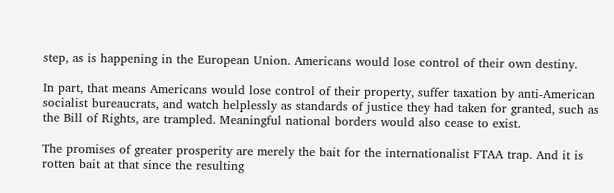step, as is happening in the European Union. Americans would lose control of their own destiny.

In part, that means Americans would lose control of their property, suffer taxation by anti-American socialist bureaucrats, and watch helplessly as standards of justice they had taken for granted, such as the Bill of Rights, are trampled. Meaningful national borders would also cease to exist.

The promises of greater prosperity are merely the bait for the internationalist FTAA trap. And it is rotten bait at that since the resulting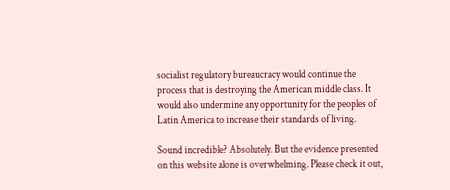socialist regulatory bureaucracy would continue the process that is destroying the American middle class. It would also undermine any opportunity for the peoples of Latin America to increase their standards of living.

Sound incredible? Absolutely. But the evidence presented on this website alone is overwhelming. Please check it out,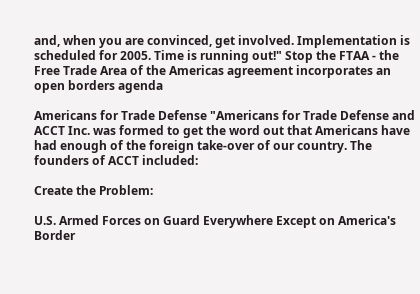and, when you are convinced, get involved. Implementation is scheduled for 2005. Time is running out!" Stop the FTAA - the Free Trade Area of the Americas agreement incorporates an open borders agenda

Americans for Trade Defense "Americans for Trade Defense and ACCT Inc. was formed to get the word out that Americans have had enough of the foreign take-over of our country. The founders of ACCT included:

Create the Problem:

U.S. Armed Forces on Guard Everywhere Except on America's Border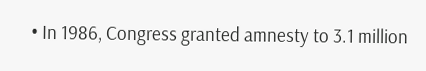• In 1986, Congress granted amnesty to 3.1 million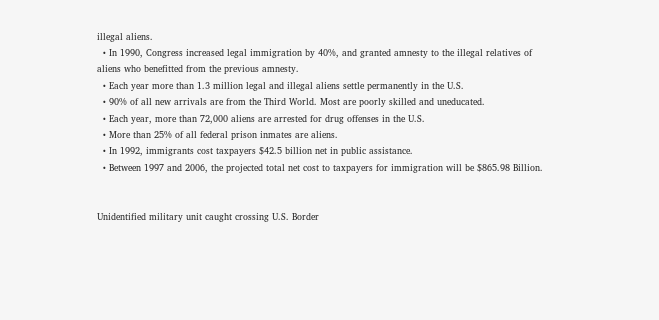illegal aliens.
  • In 1990, Congress increased legal immigration by 40%, and granted amnesty to the illegal relatives of aliens who benefitted from the previous amnesty.
  • Each year more than 1.3 million legal and illegal aliens settle permanently in the U.S.
  • 90% of all new arrivals are from the Third World. Most are poorly skilled and uneducated.
  • Each year, more than 72,000 aliens are arrested for drug offenses in the U.S.
  • More than 25% of all federal prison inmates are aliens.
  • In 1992, immigrants cost taxpayers $42.5 billion net in public assistance.
  • Between 1997 and 2006, the projected total net cost to taxpayers for immigration will be $865.98 Billion.


Unidentified military unit caught crossing U.S. Border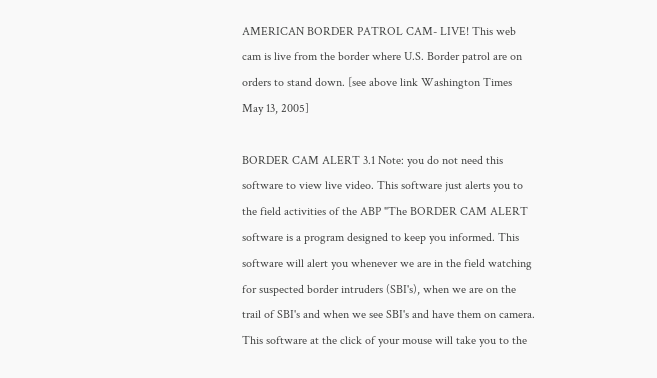AMERICAN BORDER PATROL CAM- LIVE! This web cam is live from the border where U.S. Border patrol are on orders to stand down. [see above link Washington Times May 13, 2005]

BORDER CAM ALERT 3.1 Note: you do not need this software to view live video. This software just alerts you to the field activities of the ABP "The BORDER CAM ALERT software is a program designed to keep you informed. This software will alert you whenever we are in the field watching for suspected border intruders (SBI's), when we are on the trail of SBI's and when we see SBI's and have them on camera. This software at the click of your mouse will take you to the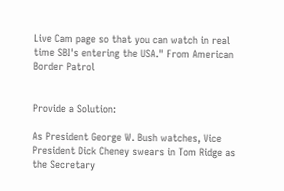Live Cam page so that you can watch in real time SBI's entering the USA." From American Border Patrol


Provide a Solution:

As President George W. Bush watches, Vice President Dick Cheney swears in Tom Ridge as the Secretary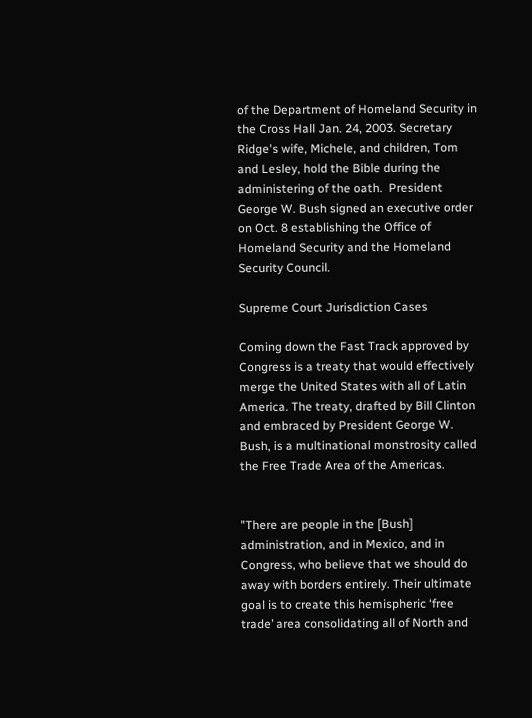of the Department of Homeland Security in the Cross Hall Jan. 24, 2003. Secretary Ridge's wife, Michele, and children, Tom and Lesley, hold the Bible during the administering of the oath.  President George W. Bush signed an executive order on Oct. 8 establishing the Office of Homeland Security and the Homeland Security Council.

Supreme Court Jurisdiction Cases

Coming down the Fast Track approved by Congress is a treaty that would effectively merge the United States with all of Latin America. The treaty, drafted by Bill Clinton and embraced by President George W. Bush, is a multinational monstrosity called the Free Trade Area of the Americas.


"There are people in the [Bush] administration, and in Mexico, and in Congress, who believe that we should do away with borders entirely. Their ultimate goal is to create this hemispheric ‘free trade’ area consolidating all of North and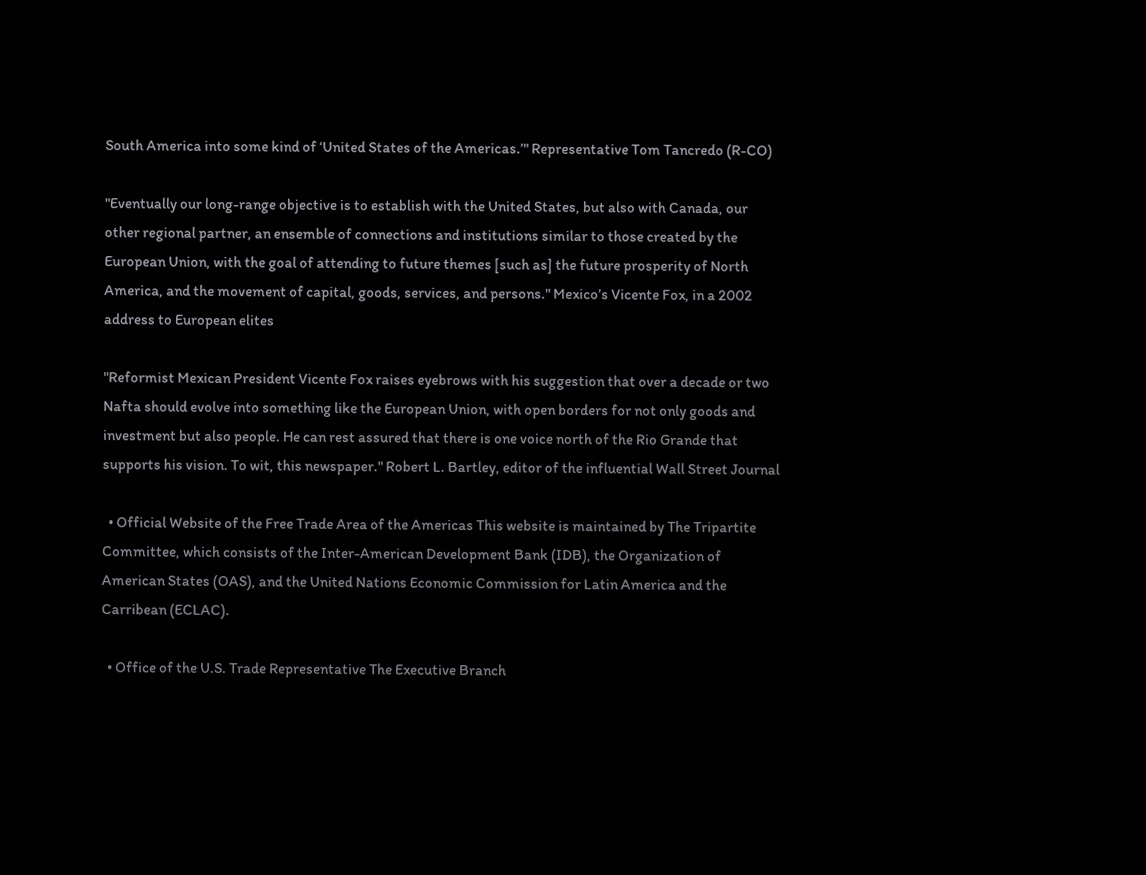South America into some kind of ‘United States of the Americas.’" Representative Tom Tancredo (R-CO)

"Eventually our long-range objective is to establish with the United States, but also with Canada, our other regional partner, an ensemble of connections and institutions similar to those created by the European Union, with the goal of attending to future themes [such as] the future prosperity of North America, and the movement of capital, goods, services, and persons." Mexico’s Vicente Fox, in a 2002 address to European elites

"Reformist Mexican President Vicente Fox raises eyebrows with his suggestion that over a decade or two Nafta should evolve into something like the European Union, with open borders for not only goods and investment but also people. He can rest assured that there is one voice north of the Rio Grande that supports his vision. To wit, this newspaper." Robert L. Bartley, editor of the influential Wall Street Journal

  • Official Website of the Free Trade Area of the Americas This website is maintained by The Tripartite Committee, which consists of the Inter-American Development Bank (IDB), the Organization of American States (OAS), and the United Nations Economic Commission for Latin America and the Carribean (ECLAC).

  • Office of the U.S. Trade Representative The Executive Branch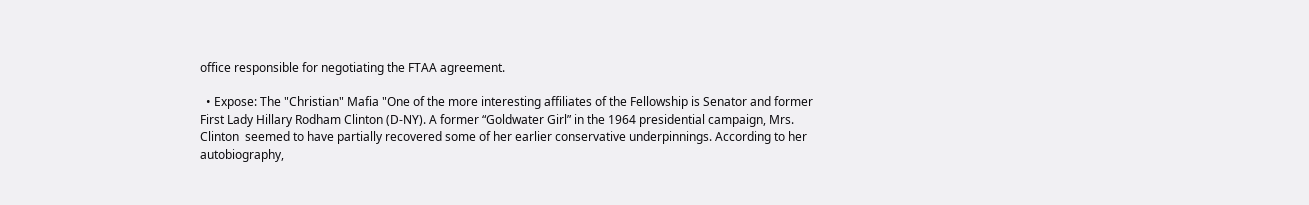office responsible for negotiating the FTAA agreement.

  • Expose: The "Christian" Mafia "One of the more interesting affiliates of the Fellowship is Senator and former First Lady Hillary Rodham Clinton (D-NY). A former “Goldwater Girl” in the 1964 presidential campaign, Mrs. Clinton  seemed to have partially recovered some of her earlier conservative underpinnings. According to her autobiography,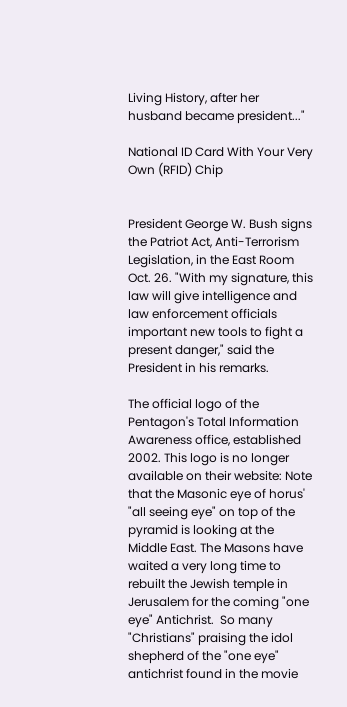Living History, after her husband became president..."

National ID Card With Your Very Own (RFID) Chip


President George W. Bush signs the Patriot Act, Anti-Terrorism Legislation, in the East Room Oct. 26. "With my signature, this law will give intelligence and law enforcement officials important new tools to fight a present danger," said the President in his remarks.

The official logo of the Pentagon's Total Information Awareness office, established 2002. This logo is no longer available on their website: Note that the Masonic eye of horus' "all seeing eye" on top of the pyramid is looking at the Middle East. The Masons have waited a very long time to rebuilt the Jewish temple in Jerusalem for the coming "one eye" Antichrist.  So many "Christians" praising the idol shepherd of the "one eye" antichrist found in the movie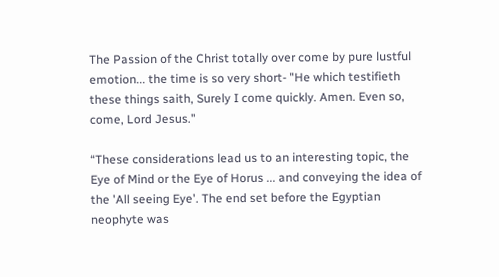The Passion of the Christ totally over come by pure lustful emotion... the time is so very short- "He which testifieth these things saith, Surely I come quickly. Amen. Even so, come, Lord Jesus."

“These considerations lead us to an interesting topic, the Eye of Mind or the Eye of Horus ... and conveying the idea of the 'All seeing Eye'. The end set before the Egyptian neophyte was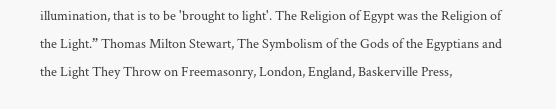illumination, that is to be 'brought to light'. The Religion of Egypt was the Religion of the Light.” Thomas Milton Stewart, The Symbolism of the Gods of the Egyptians and the Light They Throw on Freemasonry, London, England, Baskerville Press,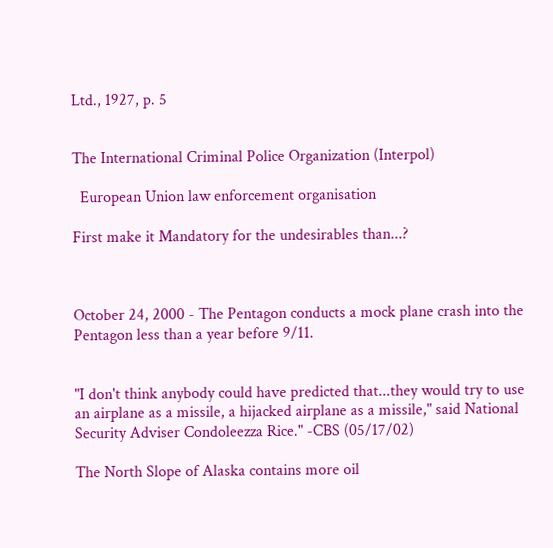Ltd., 1927, p. 5


The International Criminal Police Organization (Interpol)

  European Union law enforcement organisation

First make it Mandatory for the undesirables than...?



October 24, 2000 - The Pentagon conducts a mock plane crash into the Pentagon less than a year before 9/11.


"I don't think anybody could have predicted that...they would try to use an airplane as a missile, a hijacked airplane as a missile," said National Security Adviser Condoleezza Rice." -CBS (05/17/02)

The North Slope of Alaska contains more oil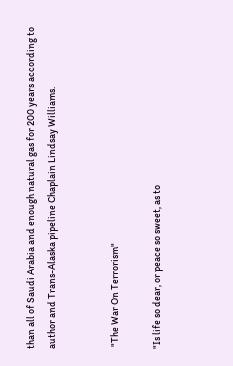than all of Saudi Arabia and enough natural gas for 200 years according to author and Trans-Alaska pipeline Chaplain Lindsay Williams.


 "The War On Terrorism"

"Is life so dear, or peace so sweet, as to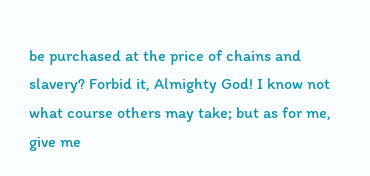be purchased at the price of chains and slavery? Forbid it, Almighty God! I know not what course others may take; but as for me, give me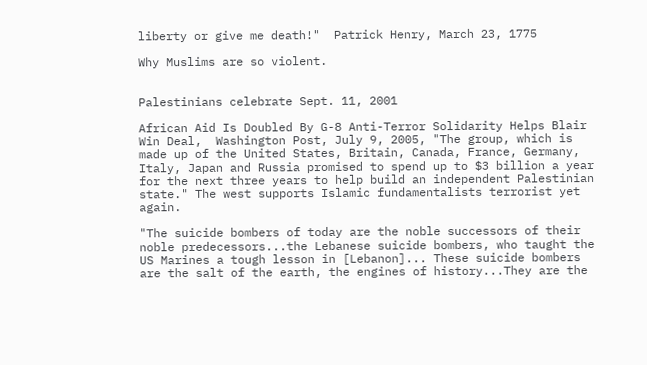liberty or give me death!"  Patrick Henry, March 23, 1775

Why Muslims are so violent.


Palestinians celebrate Sept. 11, 2001

African Aid Is Doubled By G-8 Anti-Terror Solidarity Helps Blair Win Deal,  Washington Post, July 9, 2005, "The group, which is made up of the United States, Britain, Canada, France, Germany, Italy, Japan and Russia promised to spend up to $3 billion a year for the next three years to help build an independent Palestinian state." The west supports Islamic fundamentalists terrorist yet again.

"The suicide bombers of today are the noble successors of their noble predecessors...the Lebanese suicide bombers, who taught the US Marines a tough lesson in [Lebanon]... These suicide bombers are the salt of the earth, the engines of history...They are the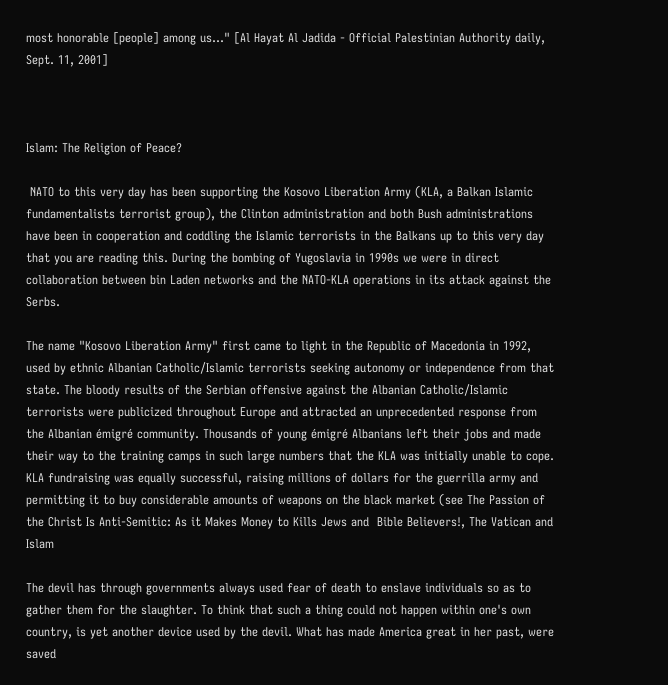most honorable [people] among us..." [Al Hayat Al Jadida - Official Palestinian Authority daily, Sept. 11, 2001]



Islam: The Religion of Peace?

 NATO to this very day has been supporting the Kosovo Liberation Army (KLA, a Balkan Islamic fundamentalists terrorist group), the Clinton administration and both Bush administrations have been in cooperation and coddling the Islamic terrorists in the Balkans up to this very day that you are reading this. During the bombing of Yugoslavia in 1990s we were in direct collaboration between bin Laden networks and the NATO-KLA operations in its attack against the Serbs.

The name "Kosovo Liberation Army" first came to light in the Republic of Macedonia in 1992, used by ethnic Albanian Catholic/Islamic terrorists seeking autonomy or independence from that state. The bloody results of the Serbian offensive against the Albanian Catholic/Islamic terrorists were publicized throughout Europe and attracted an unprecedented response from the Albanian émigré community. Thousands of young émigré Albanians left their jobs and made their way to the training camps in such large numbers that the KLA was initially unable to cope. KLA fundraising was equally successful, raising millions of dollars for the guerrilla army and permitting it to buy considerable amounts of weapons on the black market (see The Passion of the Christ Is Anti-Semitic: As it Makes Money to Kills Jews and  Bible Believers!, The Vatican and Islam

The devil has through governments always used fear of death to enslave individuals so as to gather them for the slaughter. To think that such a thing could not happen within one's own country, is yet another device used by the devil. What has made America great in her past, were saved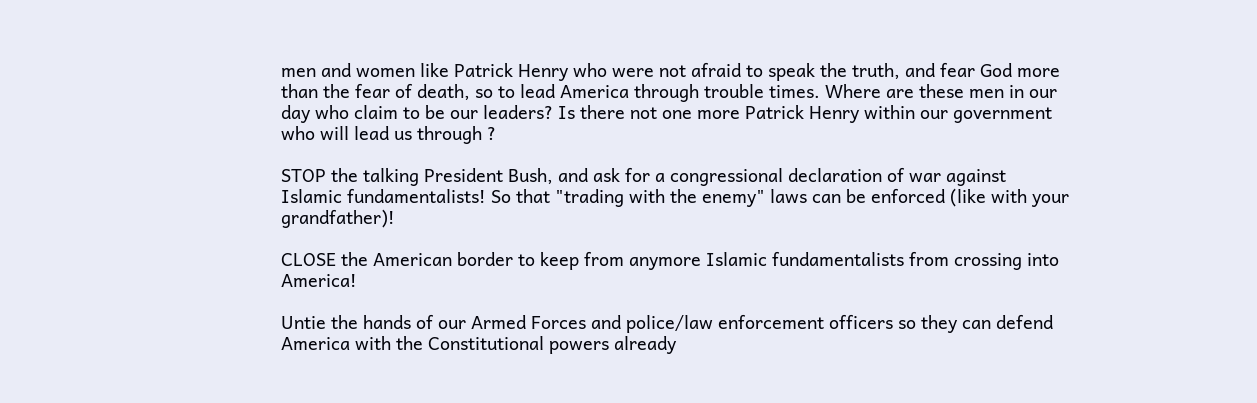men and women like Patrick Henry who were not afraid to speak the truth, and fear God more than the fear of death, so to lead America through trouble times. Where are these men in our day who claim to be our leaders? Is there not one more Patrick Henry within our government who will lead us through ?

STOP the talking President Bush, and ask for a congressional declaration of war against Islamic fundamentalists! So that "trading with the enemy" laws can be enforced (like with your grandfather)!

CLOSE the American border to keep from anymore Islamic fundamentalists from crossing into America!

Untie the hands of our Armed Forces and police/law enforcement officers so they can defend America with the Constitutional powers already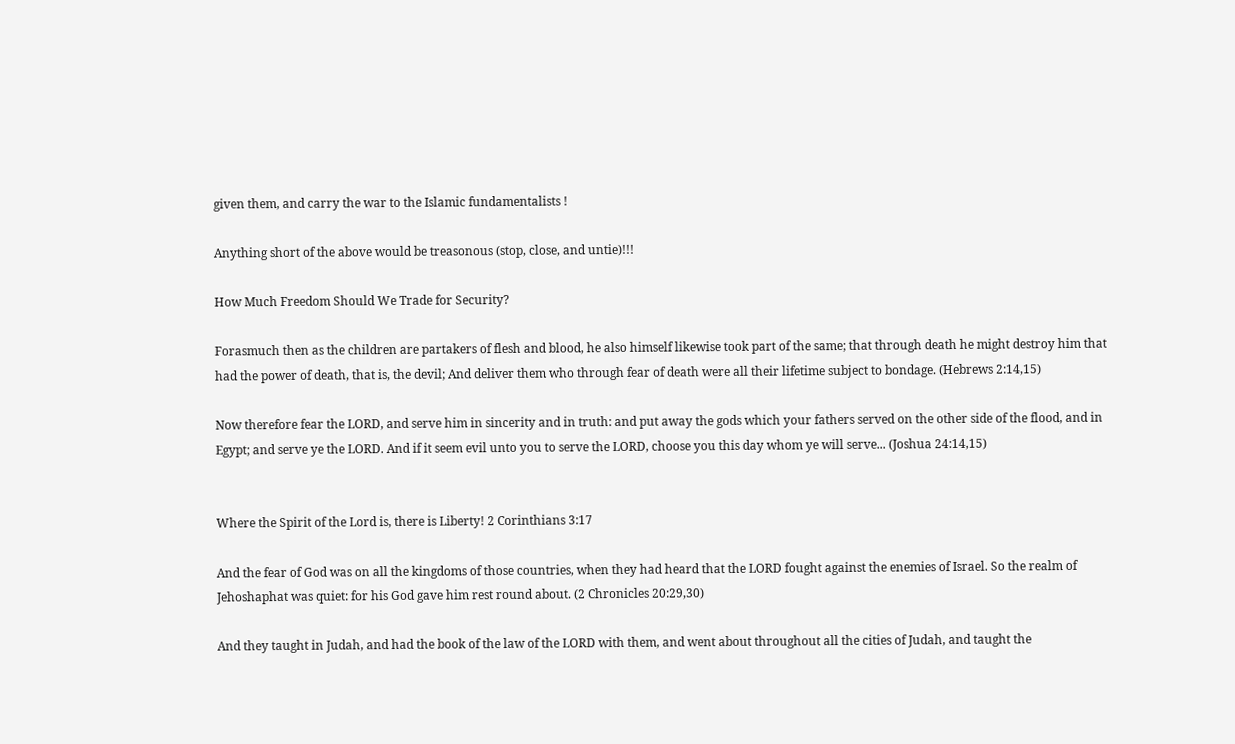given them, and carry the war to the Islamic fundamentalists !

Anything short of the above would be treasonous (stop, close, and untie)!!!

How Much Freedom Should We Trade for Security?

Forasmuch then as the children are partakers of flesh and blood, he also himself likewise took part of the same; that through death he might destroy him that had the power of death, that is, the devil; And deliver them who through fear of death were all their lifetime subject to bondage. (Hebrews 2:14,15)

Now therefore fear the LORD, and serve him in sincerity and in truth: and put away the gods which your fathers served on the other side of the flood, and in Egypt; and serve ye the LORD. And if it seem evil unto you to serve the LORD, choose you this day whom ye will serve... (Joshua 24:14,15)


Where the Spirit of the Lord is, there is Liberty! 2 Corinthians 3:17

And the fear of God was on all the kingdoms of those countries, when they had heard that the LORD fought against the enemies of Israel. So the realm of Jehoshaphat was quiet: for his God gave him rest round about. (2 Chronicles 20:29,30)

And they taught in Judah, and had the book of the law of the LORD with them, and went about throughout all the cities of Judah, and taught the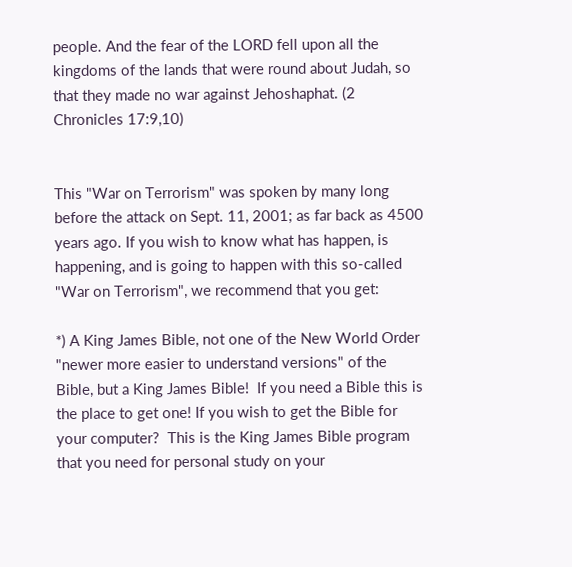people. And the fear of the LORD fell upon all the kingdoms of the lands that were round about Judah, so that they made no war against Jehoshaphat. (2 Chronicles 17:9,10)


This "War on Terrorism" was spoken by many long before the attack on Sept. 11, 2001; as far back as 4500 years ago. If you wish to know what has happen, is happening, and is going to happen with this so-called "War on Terrorism", we recommend that you get:

*) A King James Bible, not one of the New World Order "newer more easier to understand versions" of the Bible, but a King James Bible!  If you need a Bible this is the place to get one! If you wish to get the Bible for your computer?  This is the King James Bible program that you need for personal study on your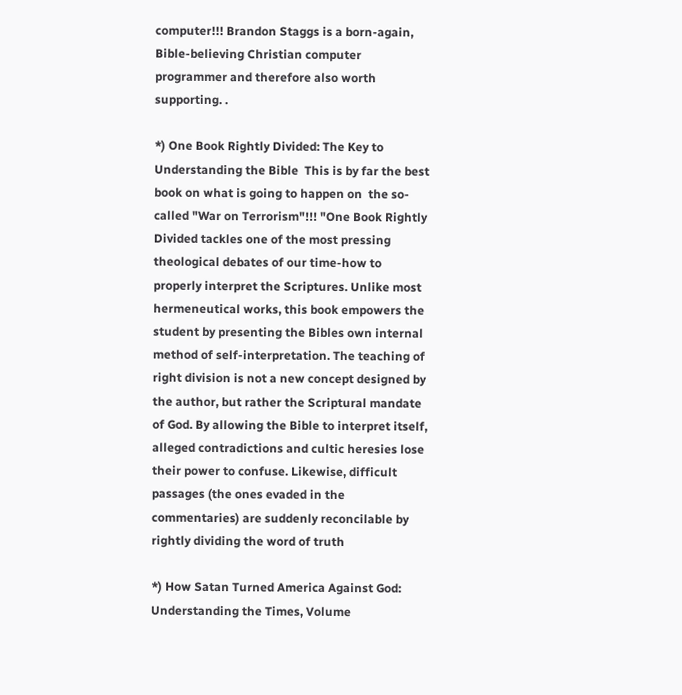computer!!! Brandon Staggs is a born-again, Bible-believing Christian computer programmer and therefore also worth supporting. .

*) One Book Rightly Divided: The Key to Understanding the Bible  This is by far the best book on what is going to happen on  the so-called "War on Terrorism"!!! "One Book Rightly Divided tackles one of the most pressing theological debates of our time-how to properly interpret the Scriptures. Unlike most hermeneutical works, this book empowers the student by presenting the Bibles own internal method of self-interpretation. The teaching of right division is not a new concept designed by the author, but rather the Scriptural mandate of God. By allowing the Bible to interpret itself, alleged contradictions and cultic heresies lose their power to confuse. Likewise, difficult passages (the ones evaded in the commentaries) are suddenly reconcilable by rightly dividing the word of truth

*) How Satan Turned America Against God: Understanding the Times, Volume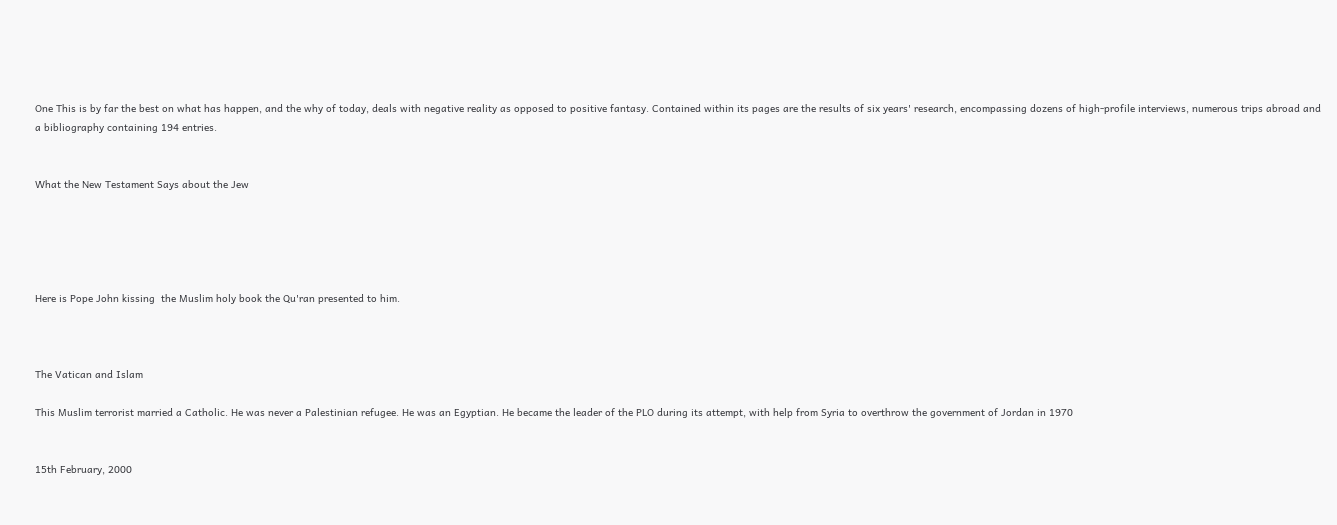One This is by far the best on what has happen, and the why of today, deals with negative reality as opposed to positive fantasy. Contained within its pages are the results of six years' research, encompassing dozens of high-profile interviews, numerous trips abroad and a bibliography containing 194 entries.


What the New Testament Says about the Jew





Here is Pope John kissing  the Muslim holy book the Qu'ran presented to him.



The Vatican and Islam

This Muslim terrorist married a Catholic. He was never a Palestinian refugee. He was an Egyptian. He became the leader of the PLO during its attempt, with help from Syria to overthrow the government of Jordan in 1970


15th February, 2000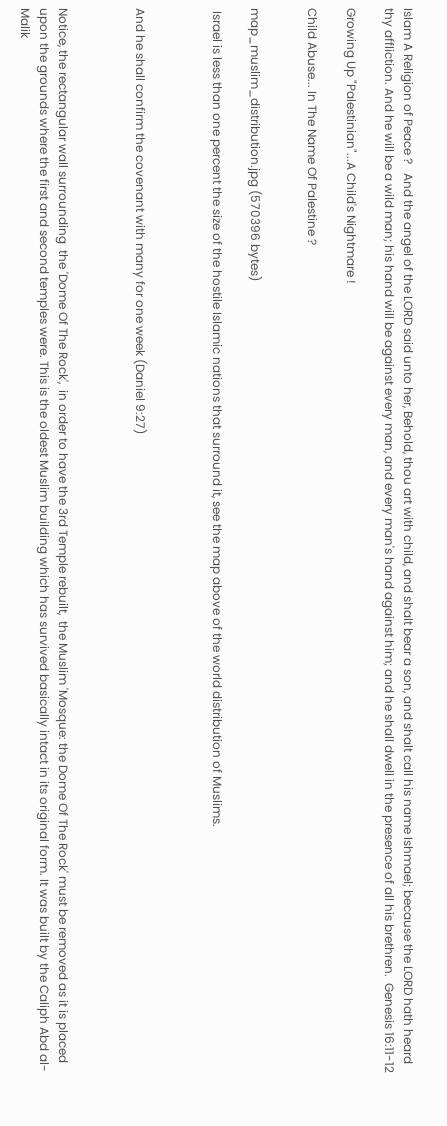Islam A Religion of Peace ?   And the angel of the LORD said unto her, Behold, thou art with child, and shalt bear a son, and shalt call his name Ishmael; because the LORD hath heard thy affliction. And he will be a wild man; his hand will be against every man, and every man's hand against him; and he shall dwell in the presence of all his brethren.  Genesis 16:11-12

Growing Up "Palestinian"...A Child's Nightmare !

Child Abuse... In The Name Of Palestine ?


map_muslim_distribution.jpg (570396 bytes)

 Israel is less than one percent the size of the hostile Islamic nations that surround it, see the map above of the world distribution of Muslims.



And he shall confirm the covenant with many for one week (Daniel 9:27)



Notice, the rectangular wall surrounding  the 'Dome Of The Rock',  in order to have the 3rd Temple rebuilt,  the Muslim 'Mosque: the Dome Of The Rock' must be removed as it is placed upon the grounds where the first and second temples were. This is the oldest Muslim building which has survived basically intact in its original form. It was built by the Caliph Abd al-Malik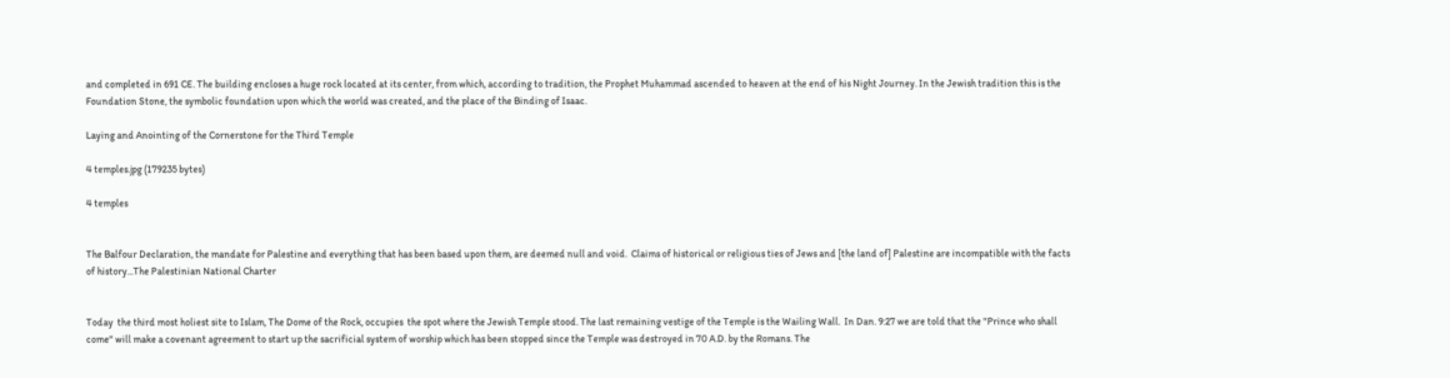and completed in 691 CE. The building encloses a huge rock located at its center, from which, according to tradition, the Prophet Muhammad ascended to heaven at the end of his Night Journey. In the Jewish tradition this is the Foundation Stone, the symbolic foundation upon which the world was created, and the place of the Binding of Isaac.

Laying and Anointing of the Cornerstone for the Third Temple

4 temples.jpg (179235 bytes)

4 temples


The Balfour Declaration, the mandate for Palestine and everything that has been based upon them, are deemed null and void.  Claims of historical or religious ties of Jews and [the land of] Palestine are incompatible with the facts of history...The Palestinian National Charter


Today  the third most holiest site to Islam, The Dome of the Rock, occupies  the spot where the Jewish Temple stood. The last remaining vestige of the Temple is the Wailing Wall.  In Dan. 9:27 we are told that the "Prince who shall come" will make a covenant agreement to start up the sacrificial system of worship which has been stopped since the Temple was destroyed in 70 A.D. by the Romans. The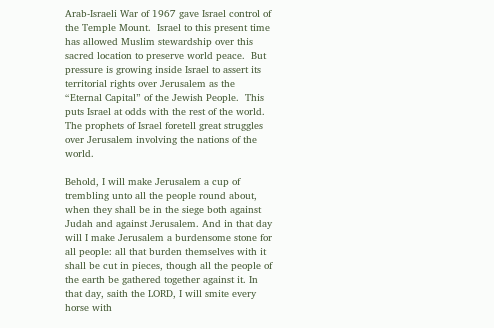Arab-Israeli War of 1967 gave Israel control of the Temple Mount.  Israel to this present time has allowed Muslim stewardship over this sacred location to preserve world peace.  But pressure is growing inside Israel to assert its territorial rights over Jerusalem as the “Eternal Capital” of the Jewish People.  This puts Israel at odds with the rest of the world. The prophets of Israel foretell great struggles over Jerusalem involving the nations of the world.

Behold, I will make Jerusalem a cup of trembling unto all the people round about, when they shall be in the siege both against Judah and against Jerusalem. And in that day will I make Jerusalem a burdensome stone for all people: all that burden themselves with it shall be cut in pieces, though all the people of the earth be gathered together against it. In that day, saith the LORD, I will smite every horse with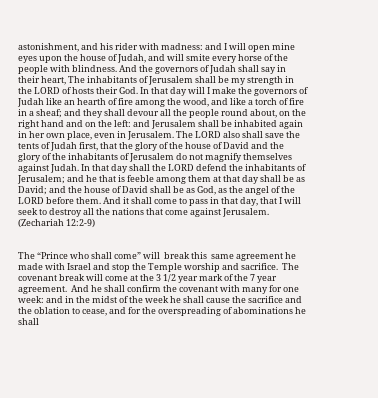astonishment, and his rider with madness: and I will open mine eyes upon the house of Judah, and will smite every horse of the people with blindness. And the governors of Judah shall say in their heart, The inhabitants of Jerusalem shall be my strength in the LORD of hosts their God. In that day will I make the governors of Judah like an hearth of fire among the wood, and like a torch of fire in a sheaf; and they shall devour all the people round about, on the right hand and on the left: and Jerusalem shall be inhabited again in her own place, even in Jerusalem. The LORD also shall save the tents of Judah first, that the glory of the house of David and the glory of the inhabitants of Jerusalem do not magnify themselves against Judah. In that day shall the LORD defend the inhabitants of Jerusalem; and he that is feeble among them at that day shall be as David; and the house of David shall be as God, as the angel of the LORD before them. And it shall come to pass in that day, that I will seek to destroy all the nations that come against Jerusalem. (Zechariah 12:2-9)


The “Prince who shall come” will  break this  same agreement he made with Israel and stop the Temple worship and sacrifice.  The covenant break will come at the 3 1/2 year mark of the 7 year agreement.  And he shall confirm the covenant with many for one week: and in the midst of the week he shall cause the sacrifice and the oblation to cease, and for the overspreading of abominations he shall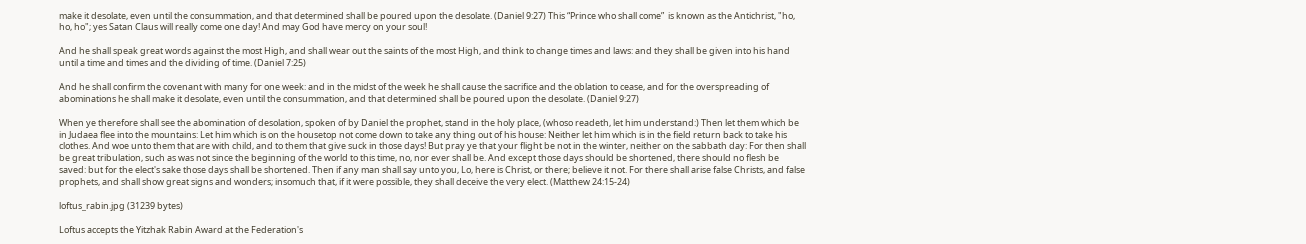make it desolate, even until the consummation, and that determined shall be poured upon the desolate. (Daniel 9:27) This “Prince who shall come”  is known as the Antichrist, "ho, ho, ho"; yes Satan Claus will really come one day! And may God have mercy on your soul!

And he shall speak great words against the most High, and shall wear out the saints of the most High, and think to change times and laws: and they shall be given into his hand until a time and times and the dividing of time. (Daniel 7:25)

And he shall confirm the covenant with many for one week: and in the midst of the week he shall cause the sacrifice and the oblation to cease, and for the overspreading of abominations he shall make it desolate, even until the consummation, and that determined shall be poured upon the desolate. (Daniel 9:27)

When ye therefore shall see the abomination of desolation, spoken of by Daniel the prophet, stand in the holy place, (whoso readeth, let him understand:) Then let them which be in Judaea flee into the mountains: Let him which is on the housetop not come down to take any thing out of his house: Neither let him which is in the field return back to take his clothes. And woe unto them that are with child, and to them that give suck in those days! But pray ye that your flight be not in the winter, neither on the sabbath day: For then shall be great tribulation, such as was not since the beginning of the world to this time, no, nor ever shall be. And except those days should be shortened, there should no flesh be saved: but for the elect's sake those days shall be shortened. Then if any man shall say unto you, Lo, here is Christ, or there; believe it not. For there shall arise false Christs, and false prophets, and shall show great signs and wonders; insomuch that, if it were possible, they shall deceive the very elect. (Matthew 24:15-24)

loftus_rabin.jpg (31239 bytes)

Loftus accepts the Yitzhak Rabin Award at the Federation's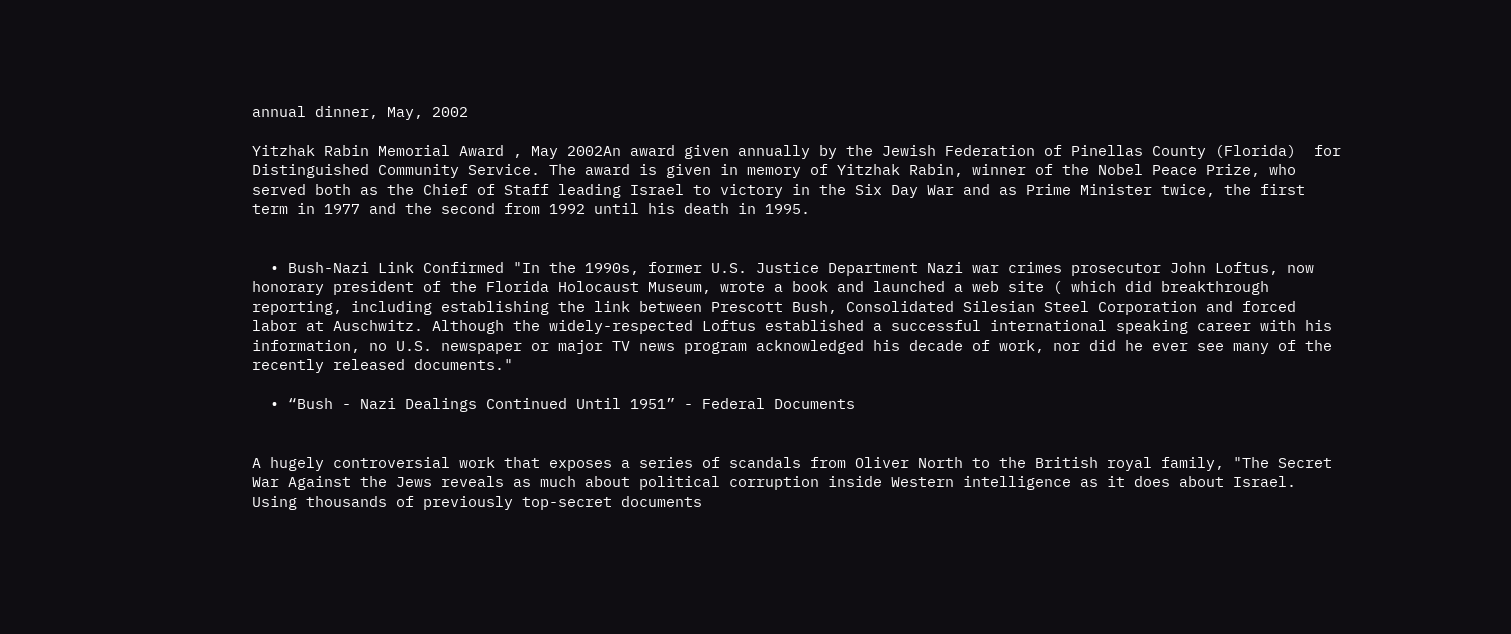annual dinner, May, 2002

Yitzhak Rabin Memorial Award , May 2002An award given annually by the Jewish Federation of Pinellas County (Florida)  for Distinguished Community Service. The award is given in memory of Yitzhak Rabin, winner of the Nobel Peace Prize, who served both as the Chief of Staff leading Israel to victory in the Six Day War and as Prime Minister twice, the first term in 1977 and the second from 1992 until his death in 1995.


  • Bush-Nazi Link Confirmed "In the 1990s, former U.S. Justice Department Nazi war crimes prosecutor John Loftus, now honorary president of the Florida Holocaust Museum, wrote a book and launched a web site ( which did breakthrough reporting, including establishing the link between Prescott Bush, Consolidated Silesian Steel Corporation and forced labor at Auschwitz. Although the widely-respected Loftus established a successful international speaking career with his information, no U.S. newspaper or major TV news program acknowledged his decade of work, nor did he ever see many of the recently released documents."

  • “Bush - Nazi Dealings Continued Until 1951” - Federal Documents


A hugely controversial work that exposes a series of scandals from Oliver North to the British royal family, "The Secret War Against the Jews reveals as much about political corruption inside Western intelligence as it does about Israel. Using thousands of previously top-secret documents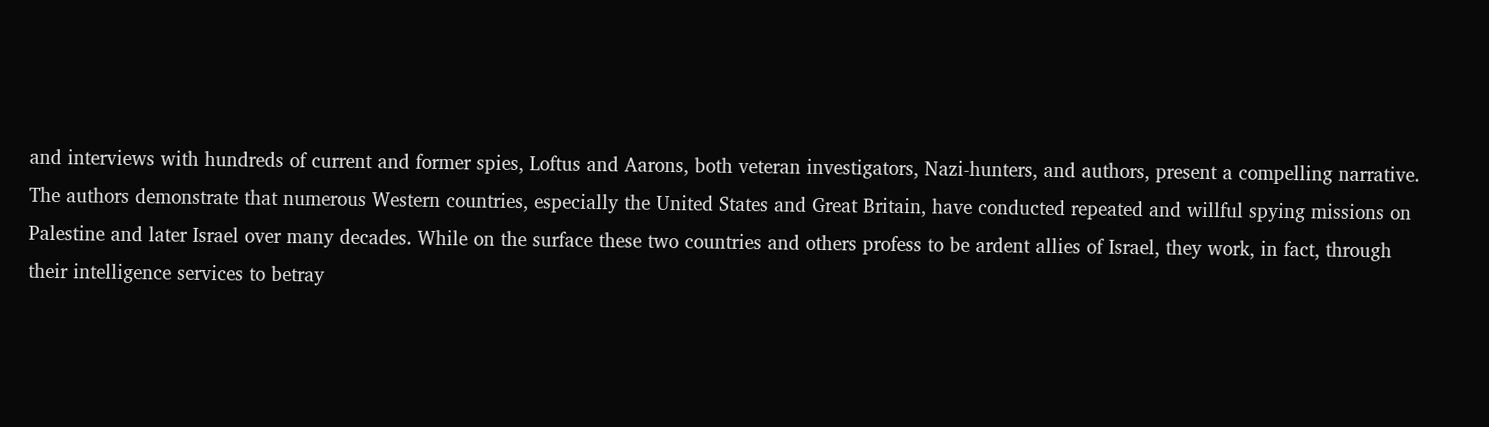and interviews with hundreds of current and former spies, Loftus and Aarons, both veteran investigators, Nazi-hunters, and authors, present a compelling narrative.
The authors demonstrate that numerous Western countries, especially the United States and Great Britain, have conducted repeated and willful spying missions on Palestine and later Israel over many decades. While on the surface these two countries and others profess to be ardent allies of Israel, they work, in fact, through their intelligence services to betray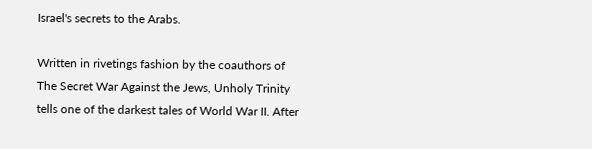Israel's secrets to the Arabs.

Written in rivetings fashion by the coauthors of The Secret War Against the Jews, Unholy Trinity tells one of the darkest tales of World War II. After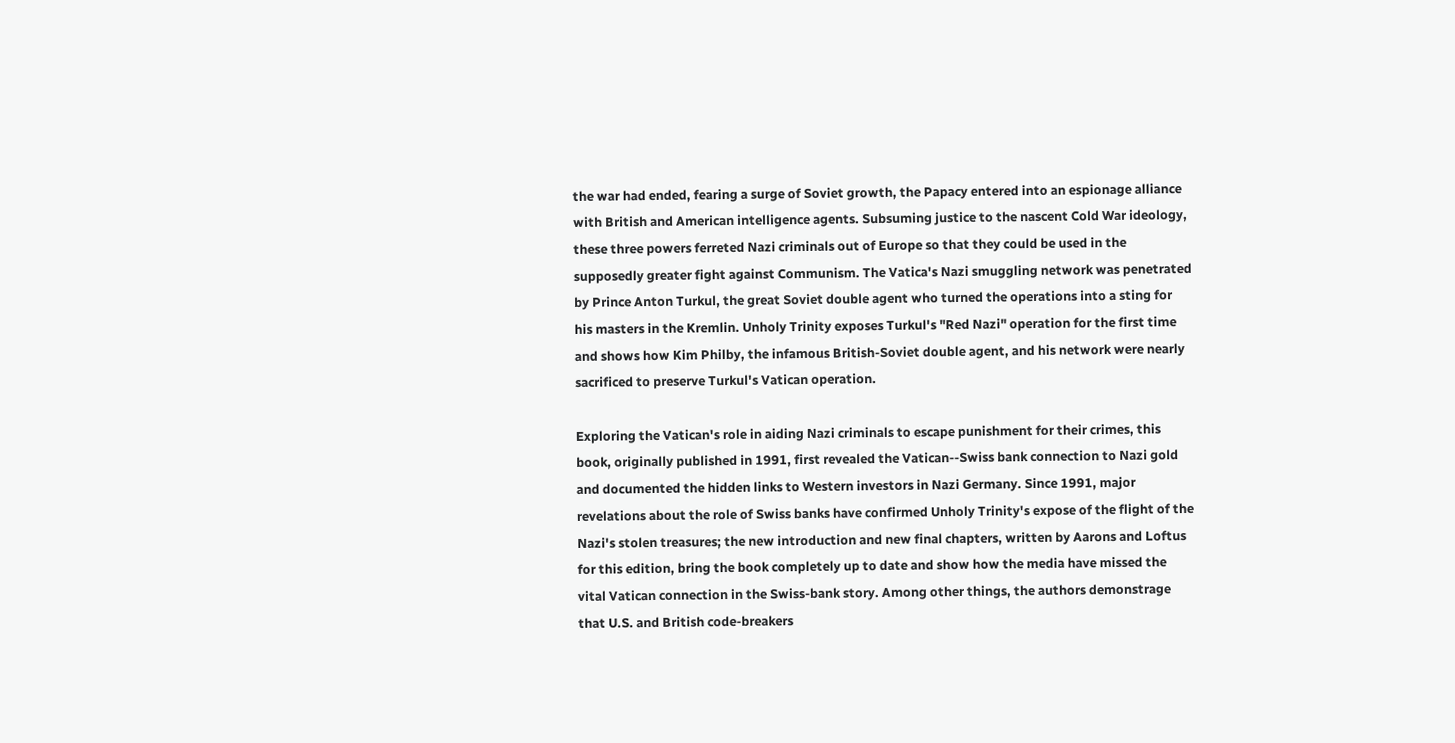the war had ended, fearing a surge of Soviet growth, the Papacy entered into an espionage alliance with British and American intelligence agents. Subsuming justice to the nascent Cold War ideology, these three powers ferreted Nazi criminals out of Europe so that they could be used in the supposedly greater fight against Communism. The Vatica's Nazi smuggling network was penetrated by Prince Anton Turkul, the great Soviet double agent who turned the operations into a sting for his masters in the Kremlin. Unholy Trinity exposes Turkul's "Red Nazi" operation for the first time and shows how Kim Philby, the infamous British-Soviet double agent, and his network were nearly sacrificed to preserve Turkul's Vatican operation.

Exploring the Vatican's role in aiding Nazi criminals to escape punishment for their crimes, this book, originally published in 1991, first revealed the Vatican--Swiss bank connection to Nazi gold and documented the hidden links to Western investors in Nazi Germany. Since 1991, major revelations about the role of Swiss banks have confirmed Unholy Trinity's expose of the flight of the Nazi's stolen treasures; the new introduction and new final chapters, written by Aarons and Loftus for this edition, bring the book completely up to date and show how the media have missed the vital Vatican connection in the Swiss-bank story. Among other things, the authors demonstrage that U.S. and British code-breakers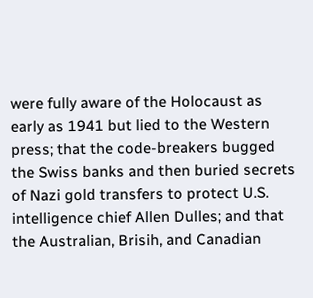were fully aware of the Holocaust as early as 1941 but lied to the Western press; that the code-breakers bugged the Swiss banks and then buried secrets of Nazi gold transfers to protect U.S. intelligence chief Allen Dulles; and that the Australian, Brisih, and Canadian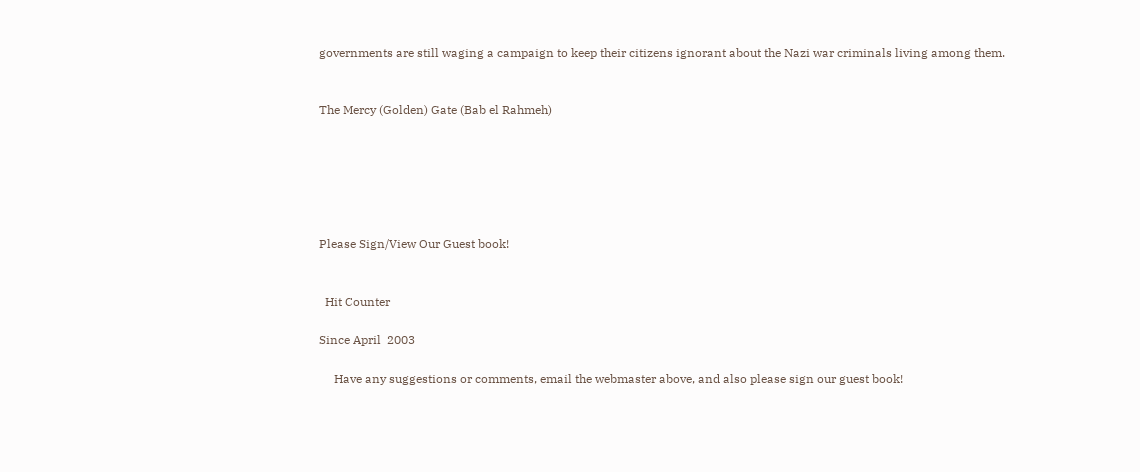governments are still waging a campaign to keep their citizens ignorant about the Nazi war criminals living among them.


The Mercy (Golden) Gate (Bab el Rahmeh)






Please Sign/View Our Guest book!


  Hit Counter

Since April  2003

     Have any suggestions or comments, email the webmaster above, and also please sign our guest book!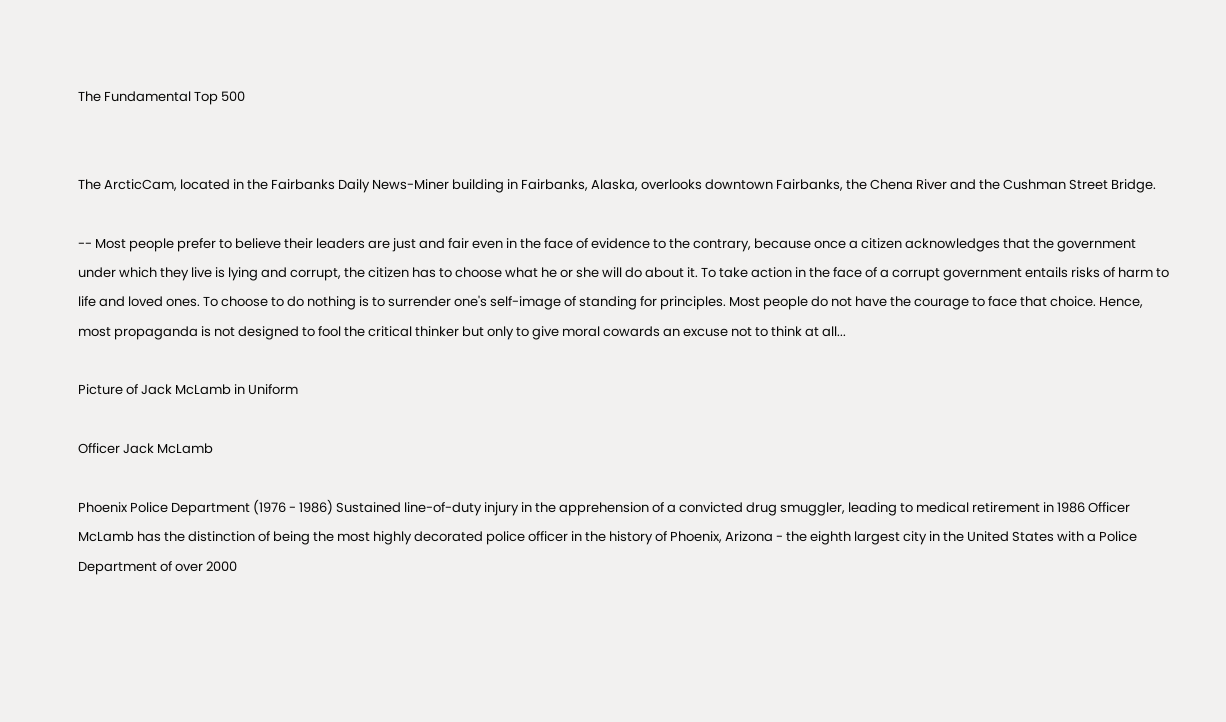The Fundamental Top 500


The ArcticCam, located in the Fairbanks Daily News-Miner building in Fairbanks, Alaska, overlooks downtown Fairbanks, the Chena River and the Cushman Street Bridge.

-- Most people prefer to believe their leaders are just and fair even in the face of evidence to the contrary, because once a citizen acknowledges that the government under which they live is lying and corrupt, the citizen has to choose what he or she will do about it. To take action in the face of a corrupt government entails risks of harm to life and loved ones. To choose to do nothing is to surrender one's self-image of standing for principles. Most people do not have the courage to face that choice. Hence, most propaganda is not designed to fool the critical thinker but only to give moral cowards an excuse not to think at all...

Picture of Jack McLamb in Uniform

Officer Jack McLamb

Phoenix Police Department (1976 - 1986) Sustained line-of-duty injury in the apprehension of a convicted drug smuggler, leading to medical retirement in 1986 Officer  McLamb has the distinction of being the most highly decorated police officer in the history of Phoenix, Arizona - the eighth largest city in the United States with a Police Department of over 2000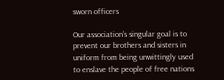sworn officers

Our association's singular goal is to prevent our brothers and sisters in uniform from being unwittingly used to enslave the people of free nations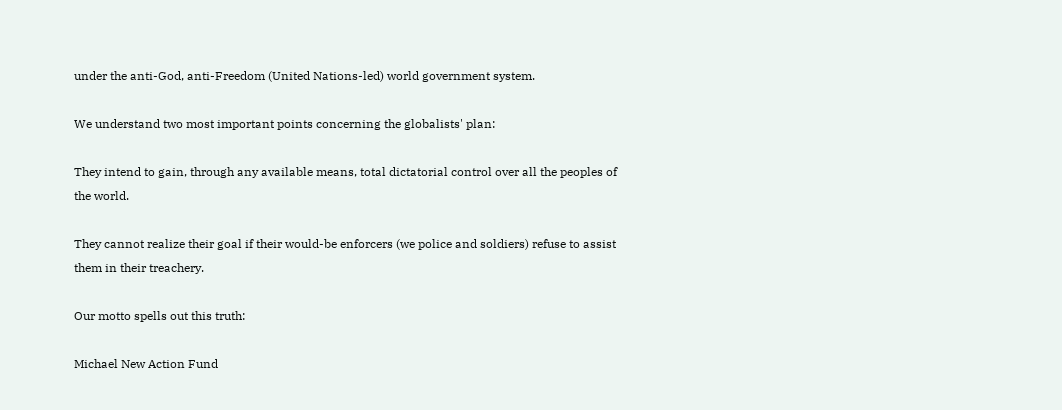under the anti-God, anti-Freedom (United Nations-led) world government system.

We understand two most important points concerning the globalists' plan:

They intend to gain, through any available means, total dictatorial control over all the peoples of the world.

They cannot realize their goal if their would-be enforcers (we police and soldiers) refuse to assist them in their treachery.

Our motto spells out this truth:

Michael New Action Fund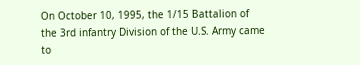On October 10, 1995, the 1/15 Battalion of the 3rd infantry Division of the U.S. Army came to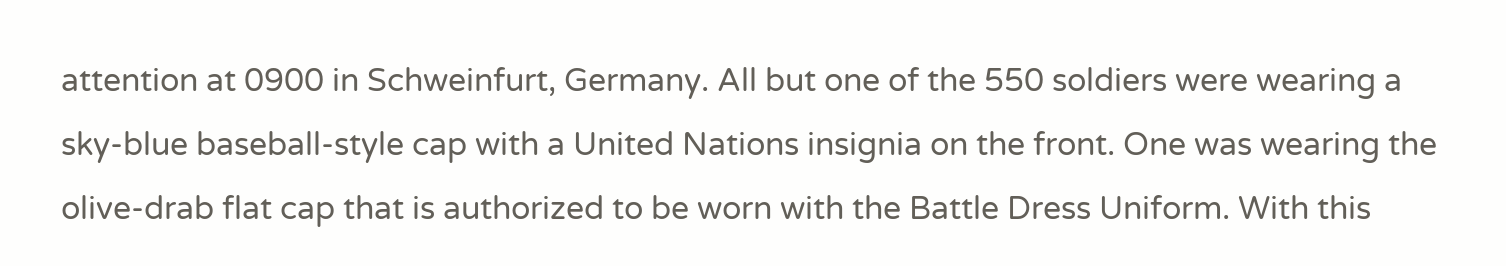attention at 0900 in Schweinfurt, Germany. All but one of the 550 soldiers were wearing a sky-blue baseball-style cap with a United Nations insignia on the front. One was wearing the olive-drab flat cap that is authorized to be worn with the Battle Dress Uniform. With this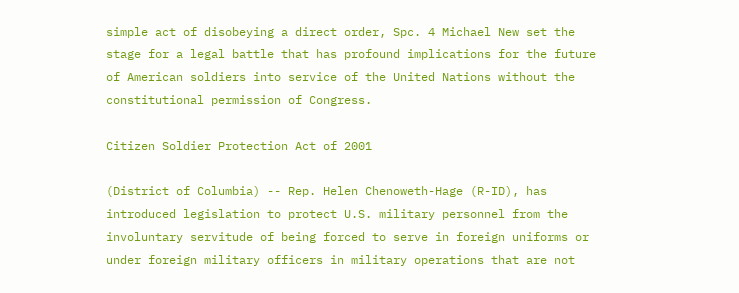simple act of disobeying a direct order, Spc. 4 Michael New set the stage for a legal battle that has profound implications for the future of American soldiers into service of the United Nations without the constitutional permission of Congress.

Citizen Soldier Protection Act of 2001

(District of Columbia) -- Rep. Helen Chenoweth-Hage (R-ID), has introduced legislation to protect U.S. military personnel from the involuntary servitude of being forced to serve in foreign uniforms or under foreign military officers in military operations that are not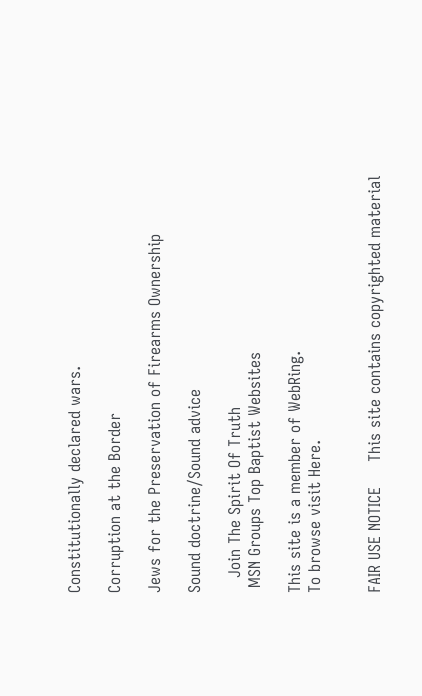Constitutionally declared wars.

Corruption at the Border

Jews for the Preservation of Firearms Ownership

Sound doctrine/Sound advice

   Join The Spirit Of Truth
 MSN Groups Top Baptist Websites

This site is a member of WebRing.
To browse visit Here.


FAIR USE NOTICE     This site contains copyrighted material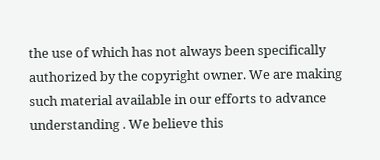the use of which has not always been specifically authorized by the copyright owner. We are making such material available in our efforts to advance understanding . We believe this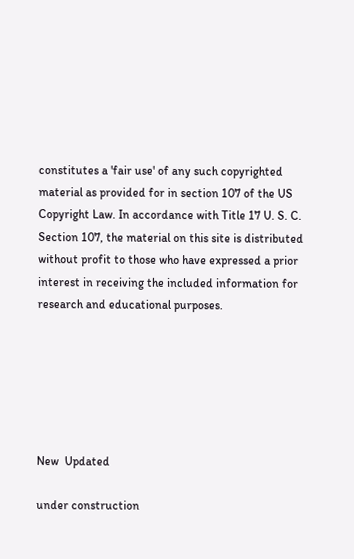constitutes a 'fair use' of any such copyrighted material as provided for in section 107 of the US Copyright Law. In accordance with Title 17 U. S. C. Section 107, the material on this site is distributed without profit to those who have expressed a prior interest in receiving the included information for research and educational purposes.






New  Updated

under construction